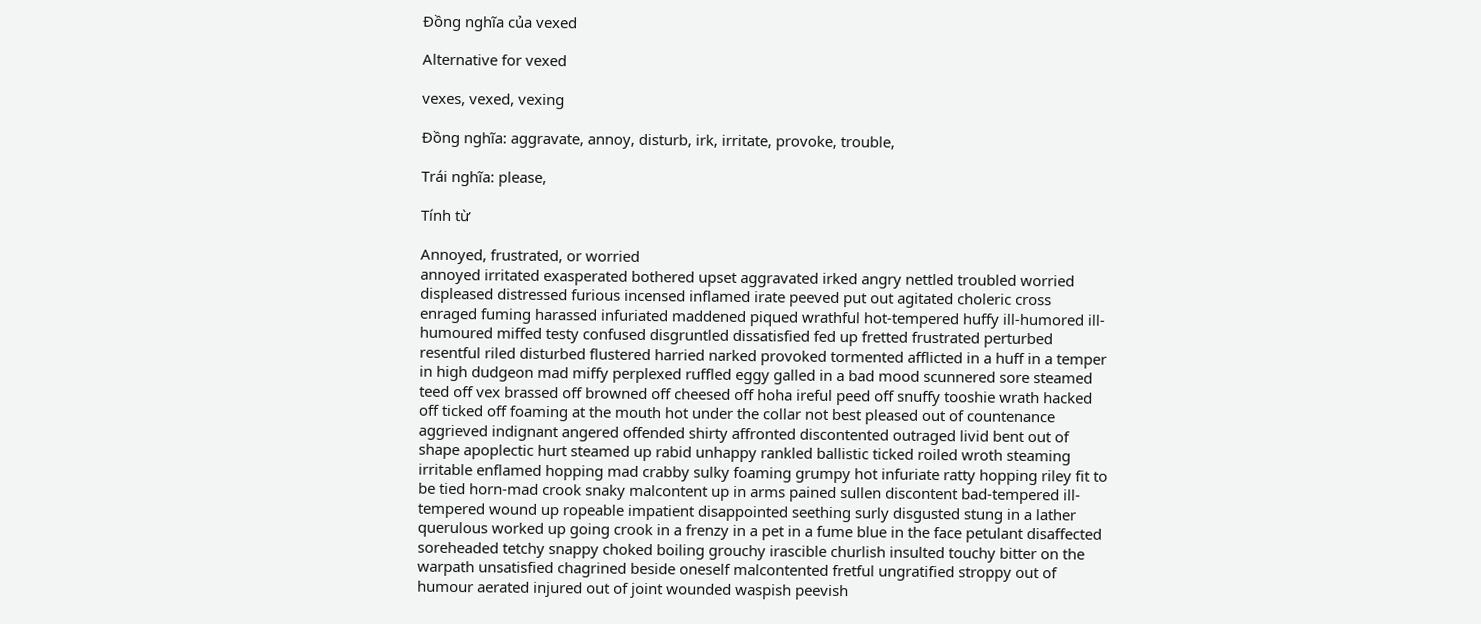Đồng nghĩa của vexed

Alternative for vexed

vexes, vexed, vexing

Đồng nghĩa: aggravate, annoy, disturb, irk, irritate, provoke, trouble,

Trái nghĩa: please,

Tính từ

Annoyed, frustrated, or worried
annoyed irritated exasperated bothered upset aggravated irked angry nettled troubled worried displeased distressed furious incensed inflamed irate peeved put out agitated choleric cross enraged fuming harassed infuriated maddened piqued wrathful hot-tempered huffy ill-humored ill-humoured miffed testy confused disgruntled dissatisfied fed up fretted frustrated perturbed resentful riled disturbed flustered harried narked provoked tormented afflicted in a huff in a temper in high dudgeon mad miffy perplexed ruffled eggy galled in a bad mood scunnered sore steamed teed off vex brassed off browned off cheesed off hoha ireful peed off snuffy tooshie wrath hacked off ticked off foaming at the mouth hot under the collar not best pleased out of countenance aggrieved indignant angered offended shirty affronted discontented outraged livid bent out of shape apoplectic hurt steamed up rabid unhappy rankled ballistic ticked roiled wroth steaming irritable enflamed hopping mad crabby sulky foaming grumpy hot infuriate ratty hopping riley fit to be tied horn-mad crook snaky malcontent up in arms pained sullen discontent bad-tempered ill-tempered wound up ropeable impatient disappointed seething surly disgusted stung in a lather querulous worked up going crook in a frenzy in a pet in a fume blue in the face petulant disaffected soreheaded tetchy snappy choked boiling grouchy irascible churlish insulted touchy bitter on the warpath unsatisfied chagrined beside oneself malcontented fretful ungratified stroppy out of humour aerated injured out of joint wounded waspish peevish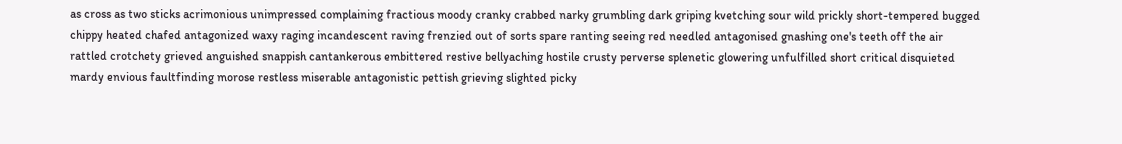as cross as two sticks acrimonious unimpressed complaining fractious moody cranky crabbed narky grumbling dark griping kvetching sour wild prickly short-tempered bugged chippy heated chafed antagonized waxy raging incandescent raving frenzied out of sorts spare ranting seeing red needled antagonised gnashing one's teeth off the air rattled crotchety grieved anguished snappish cantankerous embittered restive bellyaching hostile crusty perverse splenetic glowering unfulfilled short critical disquieted mardy envious faultfinding morose restless miserable antagonistic pettish grieving slighted picky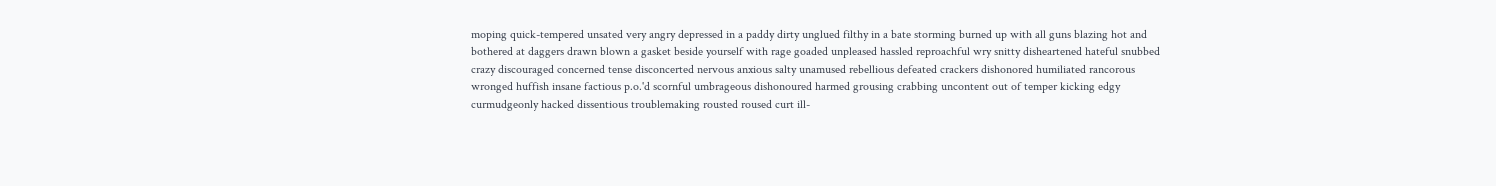moping quick-tempered unsated very angry depressed in a paddy dirty unglued filthy in a bate storming burned up with all guns blazing hot and bothered at daggers drawn blown a gasket beside yourself with rage goaded unpleased hassled reproachful wry snitty disheartened hateful snubbed crazy discouraged concerned tense disconcerted nervous anxious salty unamused rebellious defeated crackers dishonored humiliated rancorous wronged huffish insane factious p.o.'d scornful umbrageous dishonoured harmed grousing crabbing uncontent out of temper kicking edgy curmudgeonly hacked dissentious troublemaking rousted roused curt ill-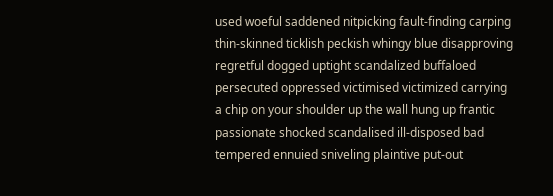used woeful saddened nitpicking fault-finding carping thin-skinned ticklish peckish whingy blue disapproving regretful dogged uptight scandalized buffaloed persecuted oppressed victimised victimized carrying a chip on your shoulder up the wall hung up frantic passionate shocked scandalised ill-disposed bad tempered ennuied sniveling plaintive put-out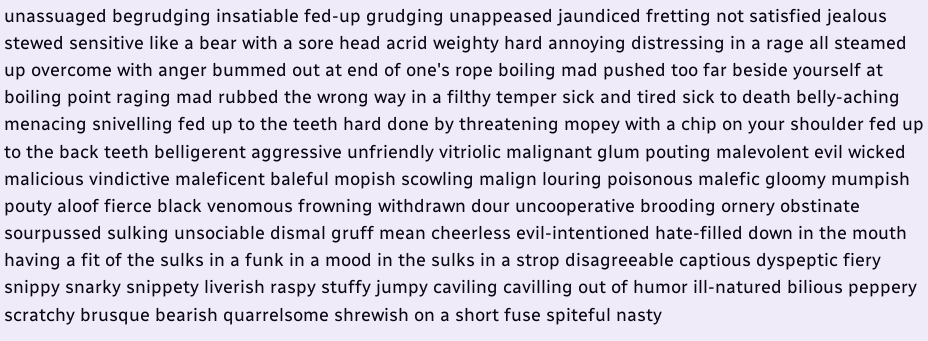unassuaged begrudging insatiable fed-up grudging unappeased jaundiced fretting not satisfied jealous stewed sensitive like a bear with a sore head acrid weighty hard annoying distressing in a rage all steamed up overcome with anger bummed out at end of one's rope boiling mad pushed too far beside yourself at boiling point raging mad rubbed the wrong way in a filthy temper sick and tired sick to death belly-aching menacing snivelling fed up to the teeth hard done by threatening mopey with a chip on your shoulder fed up to the back teeth belligerent aggressive unfriendly vitriolic malignant glum pouting malevolent evil wicked malicious vindictive maleficent baleful mopish scowling malign louring poisonous malefic gloomy mumpish pouty aloof fierce black venomous frowning withdrawn dour uncooperative brooding ornery obstinate sourpussed sulking unsociable dismal gruff mean cheerless evil-intentioned hate-filled down in the mouth having a fit of the sulks in a funk in a mood in the sulks in a strop disagreeable captious dyspeptic fiery snippy snarky snippety liverish raspy stuffy jumpy caviling cavilling out of humor ill-natured bilious peppery scratchy brusque bearish quarrelsome shrewish on a short fuse spiteful nasty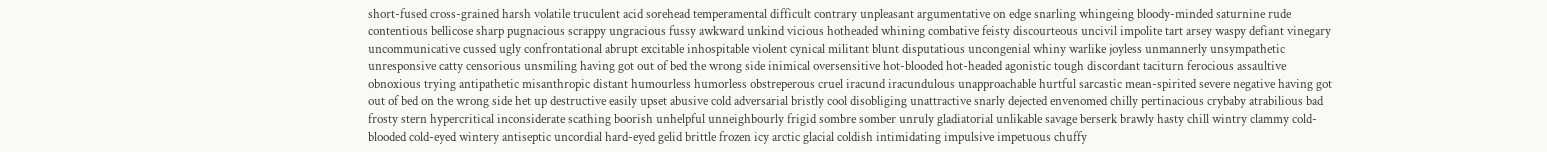short-fused cross-grained harsh volatile truculent acid sorehead temperamental difficult contrary unpleasant argumentative on edge snarling whingeing bloody-minded saturnine rude contentious bellicose sharp pugnacious scrappy ungracious fussy awkward unkind vicious hotheaded whining combative feisty discourteous uncivil impolite tart arsey waspy defiant vinegary uncommunicative cussed ugly confrontational abrupt excitable inhospitable violent cynical militant blunt disputatious uncongenial whiny warlike joyless unmannerly unsympathetic unresponsive catty censorious unsmiling having got out of bed the wrong side inimical oversensitive hot-blooded hot-headed agonistic tough discordant taciturn ferocious assaultive obnoxious trying antipathetic misanthropic distant humourless humorless obstreperous cruel iracund iracundulous unapproachable hurtful sarcastic mean-spirited severe negative having got out of bed on the wrong side het up destructive easily upset abusive cold adversarial bristly cool disobliging unattractive snarly dejected envenomed chilly pertinacious crybaby atrabilious bad frosty stern hypercritical inconsiderate scathing boorish unhelpful unneighbourly frigid sombre somber unruly gladiatorial unlikable savage berserk brawly hasty chill wintry clammy cold-blooded cold-eyed wintery antiseptic uncordial hard-eyed gelid brittle frozen icy arctic glacial coldish intimidating impulsive impetuous chuffy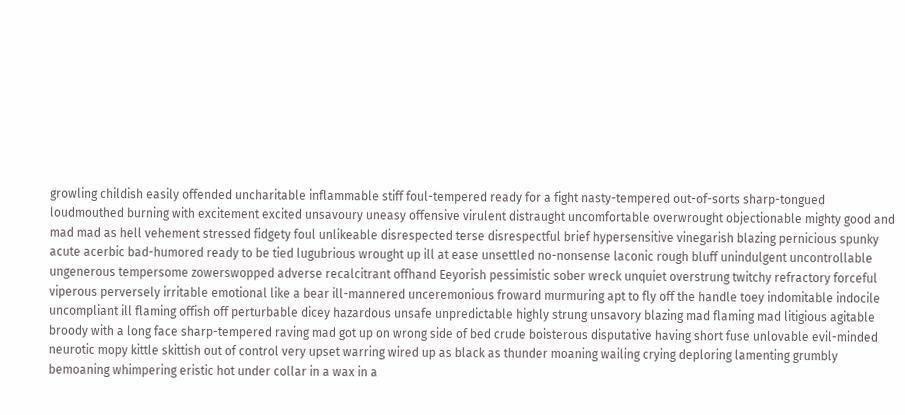growling childish easily offended uncharitable inflammable stiff foul-tempered ready for a fight nasty-tempered out-of-sorts sharp-tongued loudmouthed burning with excitement excited unsavoury uneasy offensive virulent distraught uncomfortable overwrought objectionable mighty good and mad mad as hell vehement stressed fidgety foul unlikeable disrespected terse disrespectful brief hypersensitive vinegarish blazing pernicious spunky acute acerbic bad-humored ready to be tied lugubrious wrought up ill at ease unsettled no-nonsense laconic rough bluff unindulgent uncontrollable ungenerous tempersome zowerswopped adverse recalcitrant offhand Eeyorish pessimistic sober wreck unquiet overstrung twitchy refractory forceful viperous perversely irritable emotional like a bear ill-mannered unceremonious froward murmuring apt to fly off the handle toey indomitable indocile uncompliant ill flaming offish off perturbable dicey hazardous unsafe unpredictable highly strung unsavory blazing mad flaming mad litigious agitable broody with a long face sharp-tempered raving mad got up on wrong side of bed crude boisterous disputative having short fuse unlovable evil-minded neurotic mopy kittle skittish out of control very upset warring wired up as black as thunder moaning wailing crying deploring lamenting grumbly bemoaning whimpering eristic hot under collar in a wax in a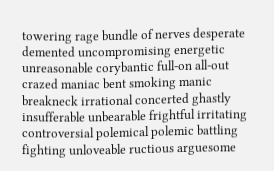towering rage bundle of nerves desperate demented uncompromising energetic unreasonable corybantic full-on all-out crazed maniac bent smoking manic breakneck irrational concerted ghastly insufferable unbearable frightful irritating controversial polemical polemic battling fighting unloveable ructious arguesome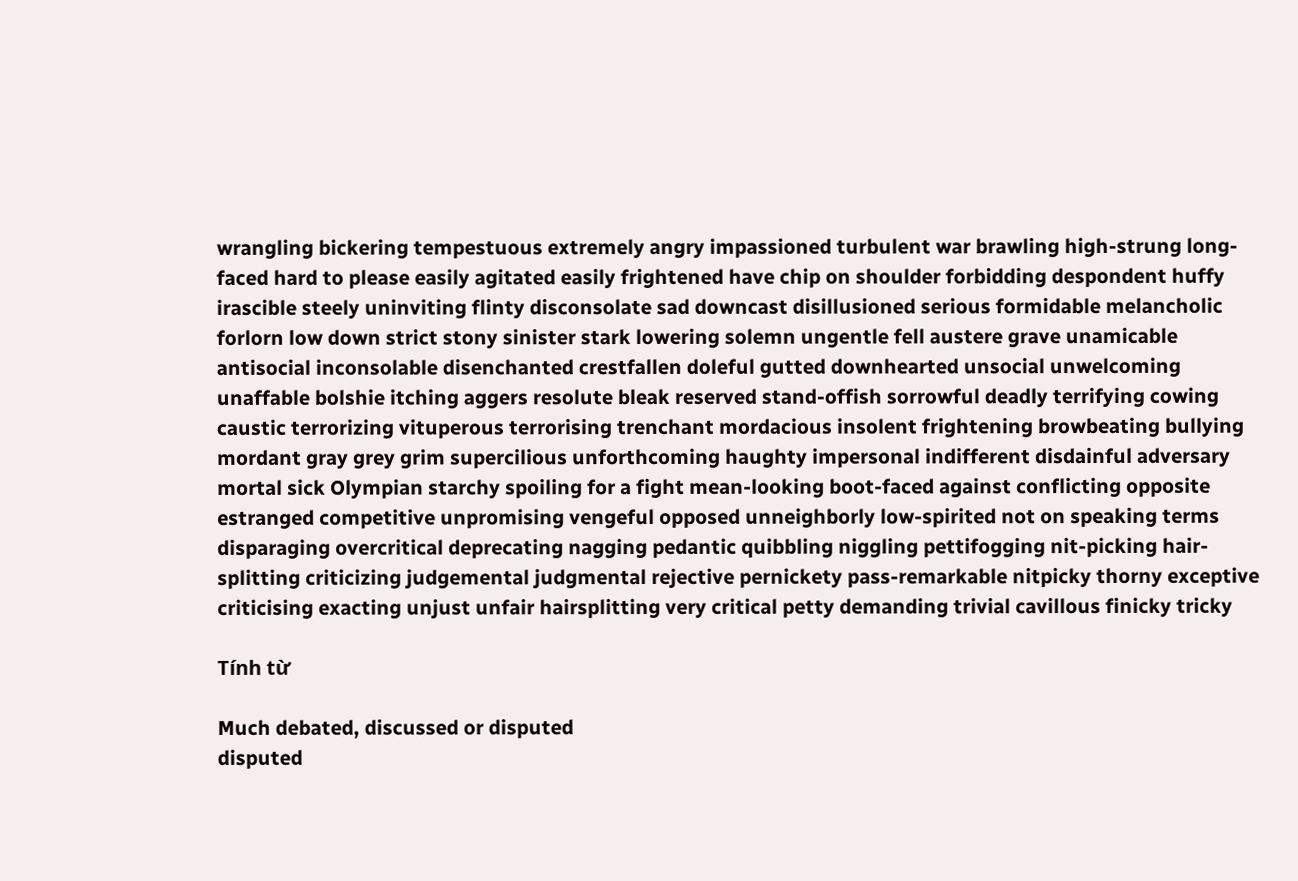wrangling bickering tempestuous extremely angry impassioned turbulent war brawling high-strung long-faced hard to please easily agitated easily frightened have chip on shoulder forbidding despondent huffy irascible steely uninviting flinty disconsolate sad downcast disillusioned serious formidable melancholic forlorn low down strict stony sinister stark lowering solemn ungentle fell austere grave unamicable antisocial inconsolable disenchanted crestfallen doleful gutted downhearted unsocial unwelcoming unaffable bolshie itching aggers resolute bleak reserved stand-offish sorrowful deadly terrifying cowing caustic terrorizing vituperous terrorising trenchant mordacious insolent frightening browbeating bullying mordant gray grey grim supercilious unforthcoming haughty impersonal indifferent disdainful adversary mortal sick Olympian starchy spoiling for a fight mean-looking boot-faced against conflicting opposite estranged competitive unpromising vengeful opposed unneighborly low-spirited not on speaking terms disparaging overcritical deprecating nagging pedantic quibbling niggling pettifogging nit-picking hair-splitting criticizing judgemental judgmental rejective pernickety pass-remarkable nitpicky thorny exceptive criticising exacting unjust unfair hairsplitting very critical petty demanding trivial cavillous finicky tricky

Tính từ

Much debated, discussed or disputed
disputed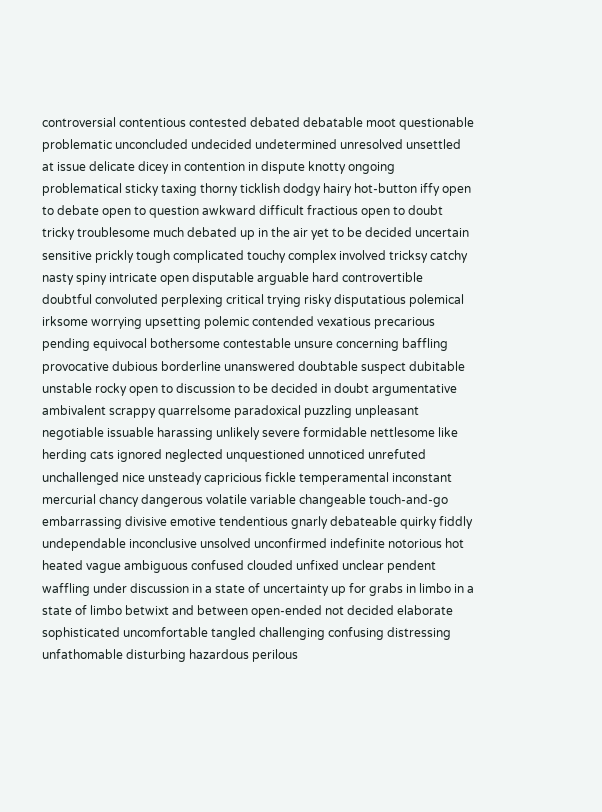controversial contentious contested debated debatable moot questionable problematic unconcluded undecided undetermined unresolved unsettled at issue delicate dicey in contention in dispute knotty ongoing problematical sticky taxing thorny ticklish dodgy hairy hot-button iffy open to debate open to question awkward difficult fractious open to doubt tricky troublesome much debated up in the air yet to be decided uncertain sensitive prickly tough complicated touchy complex involved tricksy catchy nasty spiny intricate open disputable arguable hard controvertible doubtful convoluted perplexing critical trying risky disputatious polemical irksome worrying upsetting polemic contended vexatious precarious pending equivocal bothersome contestable unsure concerning baffling provocative dubious borderline unanswered doubtable suspect dubitable unstable rocky open to discussion to be decided in doubt argumentative ambivalent scrappy quarrelsome paradoxical puzzling unpleasant negotiable issuable harassing unlikely severe formidable nettlesome like herding cats ignored neglected unquestioned unnoticed unrefuted unchallenged nice unsteady capricious fickle temperamental inconstant mercurial chancy dangerous volatile variable changeable touch-and-go embarrassing divisive emotive tendentious gnarly debateable quirky fiddly undependable inconclusive unsolved unconfirmed indefinite notorious hot heated vague ambiguous confused clouded unfixed unclear pendent waffling under discussion in a state of uncertainty up for grabs in limbo in a state of limbo betwixt and between open-ended not decided elaborate sophisticated uncomfortable tangled challenging confusing distressing unfathomable disturbing hazardous perilous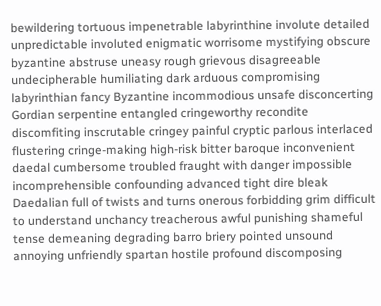bewildering tortuous impenetrable labyrinthine involute detailed unpredictable involuted enigmatic worrisome mystifying obscure byzantine abstruse uneasy rough grievous disagreeable undecipherable humiliating dark arduous compromising labyrinthian fancy Byzantine incommodious unsafe disconcerting Gordian serpentine entangled cringeworthy recondite discomfiting inscrutable cringey painful cryptic parlous interlaced flustering cringe-making high-risk bitter baroque inconvenient daedal cumbersome troubled fraught with danger impossible incomprehensible confounding advanced tight dire bleak Daedalian full of twists and turns onerous forbidding grim difficult to understand unchancy treacherous awful punishing shameful tense demeaning degrading barro briery pointed unsound annoying unfriendly spartan hostile profound discomposing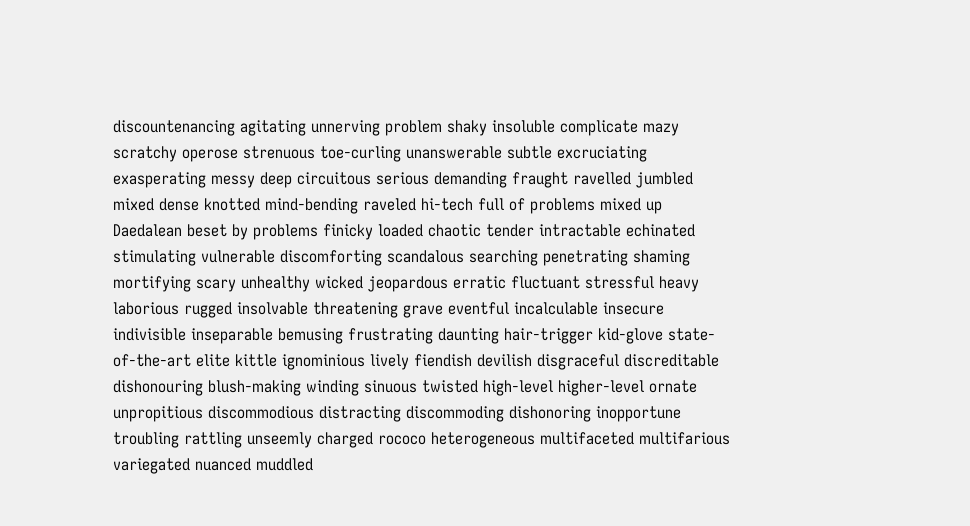discountenancing agitating unnerving problem shaky insoluble complicate mazy scratchy operose strenuous toe-curling unanswerable subtle excruciating exasperating messy deep circuitous serious demanding fraught ravelled jumbled mixed dense knotted mind-bending raveled hi-tech full of problems mixed up Daedalean beset by problems finicky loaded chaotic tender intractable echinated stimulating vulnerable discomforting scandalous searching penetrating shaming mortifying scary unhealthy wicked jeopardous erratic fluctuant stressful heavy laborious rugged insolvable threatening grave eventful incalculable insecure indivisible inseparable bemusing frustrating daunting hair-trigger kid-glove state-of-the-art elite kittle ignominious lively fiendish devilish disgraceful discreditable dishonouring blush-making winding sinuous twisted high-level higher-level ornate unpropitious discommodious distracting discommoding dishonoring inopportune troubling rattling unseemly charged rococo heterogeneous multifaceted multifarious variegated nuanced muddled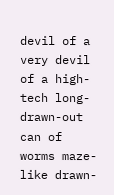devil of a very devil of a high-tech long-drawn-out can of worms maze-like drawn-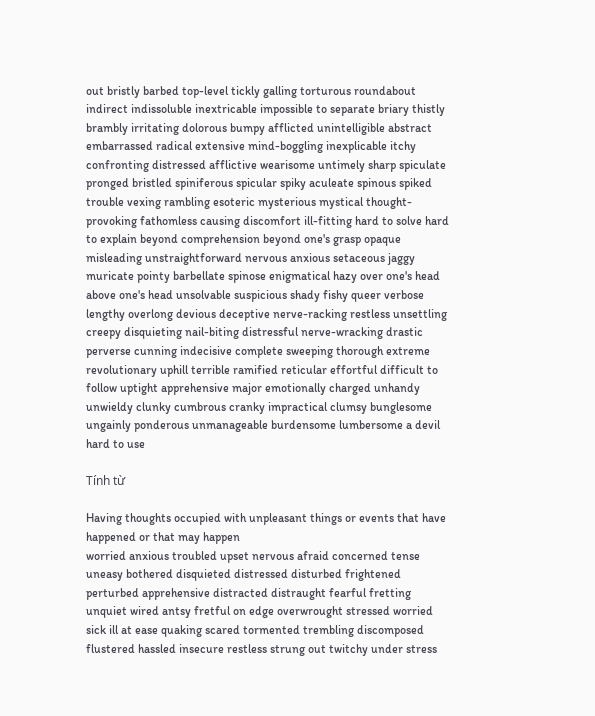out bristly barbed top-level tickly galling torturous roundabout indirect indissoluble inextricable impossible to separate briary thistly brambly irritating dolorous bumpy afflicted unintelligible abstract embarrassed radical extensive mind-boggling inexplicable itchy confronting distressed afflictive wearisome untimely sharp spiculate pronged bristled spiniferous spicular spiky aculeate spinous spiked trouble vexing rambling esoteric mysterious mystical thought-provoking fathomless causing discomfort ill-fitting hard to solve hard to explain beyond comprehension beyond one's grasp opaque misleading unstraightforward nervous anxious setaceous jaggy muricate pointy barbellate spinose enigmatical hazy over one's head above one's head unsolvable suspicious shady fishy queer verbose lengthy overlong devious deceptive nerve-racking restless unsettling creepy disquieting nail-biting distressful nerve-wracking drastic perverse cunning indecisive complete sweeping thorough extreme revolutionary uphill terrible ramified reticular effortful difficult to follow uptight apprehensive major emotionally charged unhandy unwieldy clunky cumbrous cranky impractical clumsy bunglesome ungainly ponderous unmanageable burdensome lumbersome a devil hard to use

Tính từ

Having thoughts occupied with unpleasant things or events that have happened or that may happen
worried anxious troubled upset nervous afraid concerned tense uneasy bothered disquieted distressed disturbed frightened perturbed apprehensive distracted distraught fearful fretting unquiet wired antsy fretful on edge overwrought stressed worried sick ill at ease quaking scared tormented trembling discomposed flustered hassled insecure restless strung out twitchy under stress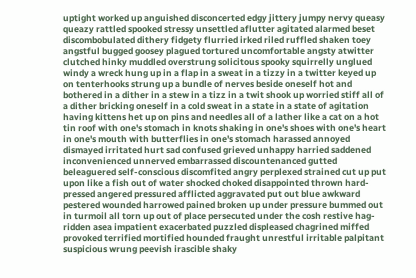uptight worked up anguished disconcerted edgy jittery jumpy nervy queasy queazy rattled spooked stressy unsettled aflutter agitated alarmed beset discombobulated dithery fidgety flurried irked riled ruffled shaken toey angstful bugged goosey plagued tortured uncomfortable angsty atwitter clutched hinky muddled overstrung solicitous spooky squirrelly unglued windy a wreck hung up in a flap in a sweat in a tizzy in a twitter keyed up on tenterhooks strung up a bundle of nerves beside oneself hot and bothered in a dither in a stew in a tizz in a twit shook up worried stiff all of a dither bricking oneself in a cold sweat in a state in a state of agitation having kittens het up on pins and needles all of a lather like a cat on a hot tin roof with one's stomach in knots shaking in one's shoes with one's heart in one's mouth with butterflies in one's stomach harassed annoyed dismayed irritated hurt sad confused grieved unhappy harried saddened inconvenienced unnerved embarrassed discountenanced gutted beleaguered self-conscious discomfited angry perplexed strained cut up put upon like a fish out of water shocked choked disappointed thrown hard-pressed angered pressured afflicted aggravated put out blue awkward pestered wounded harrowed pained broken up under pressure bummed out in turmoil all torn up out of place persecuted under the cosh restive hag-ridden asea impatient exacerbated puzzled displeased chagrined miffed provoked terrified mortified hounded fraught unrestful irritable palpitant suspicious wrung peevish irascible shaky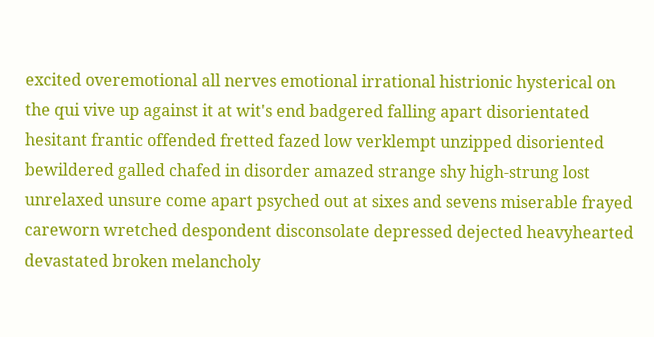excited overemotional all nerves emotional irrational histrionic hysterical on the qui vive up against it at wit's end badgered falling apart disorientated hesitant frantic offended fretted fazed low verklempt unzipped disoriented bewildered galled chafed in disorder amazed strange shy high-strung lost unrelaxed unsure come apart psyched out at sixes and sevens miserable frayed careworn wretched despondent disconsolate depressed dejected heavyhearted devastated broken melancholy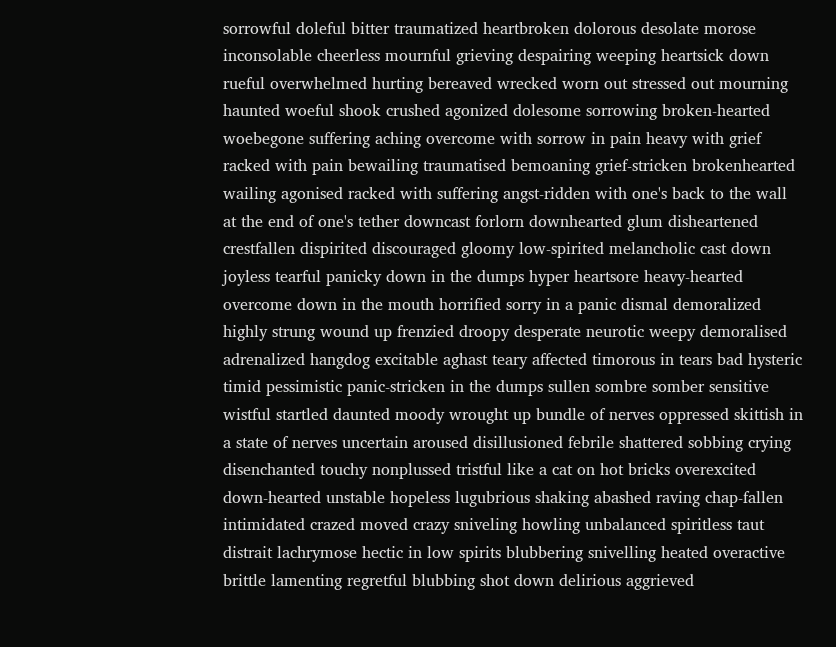sorrowful doleful bitter traumatized heartbroken dolorous desolate morose inconsolable cheerless mournful grieving despairing weeping heartsick down rueful overwhelmed hurting bereaved wrecked worn out stressed out mourning haunted woeful shook crushed agonized dolesome sorrowing broken-hearted woebegone suffering aching overcome with sorrow in pain heavy with grief racked with pain bewailing traumatised bemoaning grief-stricken brokenhearted wailing agonised racked with suffering angst-ridden with one's back to the wall at the end of one's tether downcast forlorn downhearted glum disheartened crestfallen dispirited discouraged gloomy low-spirited melancholic cast down joyless tearful panicky down in the dumps hyper heartsore heavy-hearted overcome down in the mouth horrified sorry in a panic dismal demoralized highly strung wound up frenzied droopy desperate neurotic weepy demoralised adrenalized hangdog excitable aghast teary affected timorous in tears bad hysteric timid pessimistic panic-stricken in the dumps sullen sombre somber sensitive wistful startled daunted moody wrought up bundle of nerves oppressed skittish in a state of nerves uncertain aroused disillusioned febrile shattered sobbing crying disenchanted touchy nonplussed tristful like a cat on hot bricks overexcited down-hearted unstable hopeless lugubrious shaking abashed raving chap-fallen intimidated crazed moved crazy sniveling howling unbalanced spiritless taut distrait lachrymose hectic in low spirits blubbering snivelling heated overactive brittle lamenting regretful blubbing shot down delirious aggrieved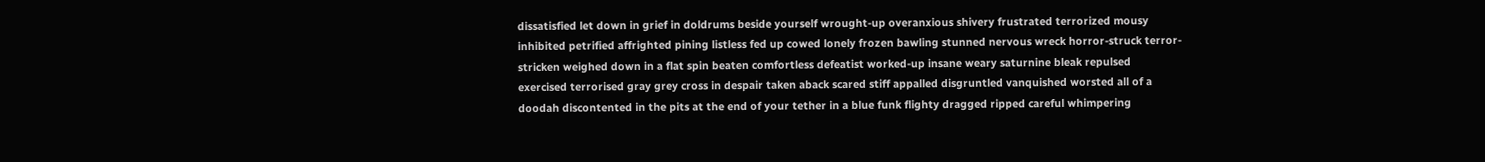dissatisfied let down in grief in doldrums beside yourself wrought-up overanxious shivery frustrated terrorized mousy inhibited petrified affrighted pining listless fed up cowed lonely frozen bawling stunned nervous wreck horror-struck terror-stricken weighed down in a flat spin beaten comfortless defeatist worked-up insane weary saturnine bleak repulsed exercised terrorised gray grey cross in despair taken aback scared stiff appalled disgruntled vanquished worsted all of a doodah discontented in the pits at the end of your tether in a blue funk flighty dragged ripped careful whimpering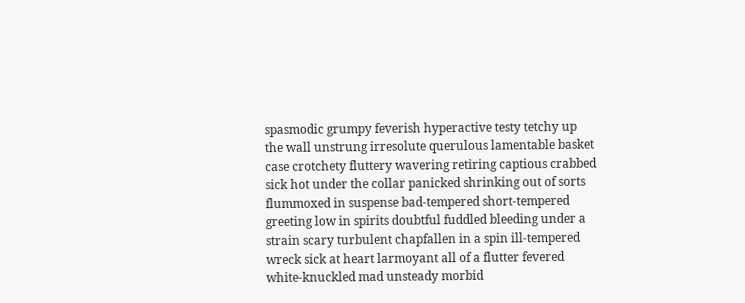spasmodic grumpy feverish hyperactive testy tetchy up the wall unstrung irresolute querulous lamentable basket case crotchety fluttery wavering retiring captious crabbed sick hot under the collar panicked shrinking out of sorts flummoxed in suspense bad-tempered short-tempered greeting low in spirits doubtful fuddled bleeding under a strain scary turbulent chapfallen in a spin ill-tempered wreck sick at heart larmoyant all of a flutter fevered white-knuckled mad unsteady morbid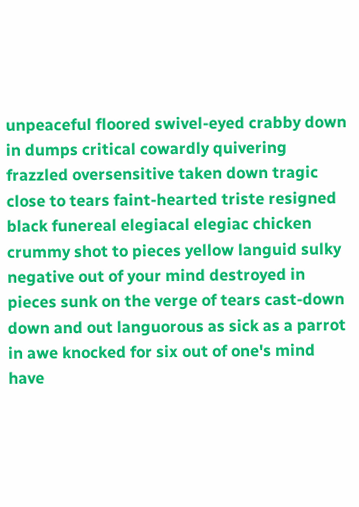unpeaceful floored swivel-eyed crabby down in dumps critical cowardly quivering frazzled oversensitive taken down tragic close to tears faint-hearted triste resigned black funereal elegiacal elegiac chicken crummy shot to pieces yellow languid sulky negative out of your mind destroyed in pieces sunk on the verge of tears cast-down down and out languorous as sick as a parrot in awe knocked for six out of one's mind have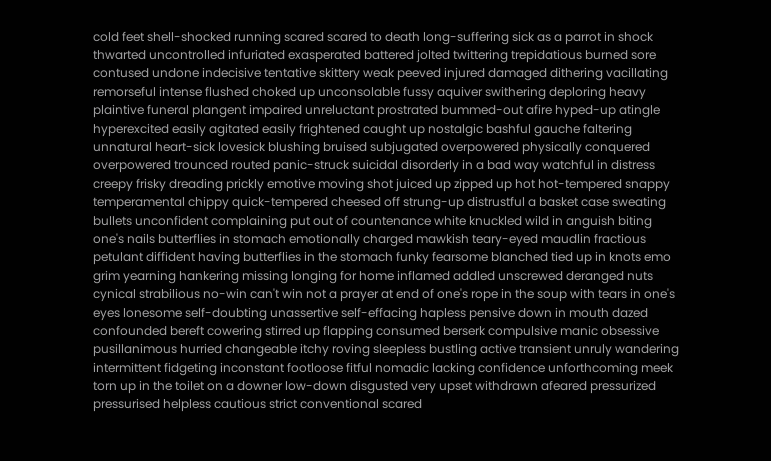cold feet shell-shocked running scared scared to death long-suffering sick as a parrot in shock thwarted uncontrolled infuriated exasperated battered jolted twittering trepidatious burned sore contused undone indecisive tentative skittery weak peeved injured damaged dithering vacillating remorseful intense flushed choked up unconsolable fussy aquiver swithering deploring heavy plaintive funeral plangent impaired unreluctant prostrated bummed-out afire hyped-up atingle hyperexcited easily agitated easily frightened caught up nostalgic bashful gauche faltering unnatural heart-sick lovesick blushing bruised subjugated overpowered physically conquered overpowered trounced routed panic-struck suicidal disorderly in a bad way watchful in distress creepy frisky dreading prickly emotive moving shot juiced up zipped up hot hot-tempered snappy temperamental chippy quick-tempered cheesed off strung-up distrustful a basket case sweating bullets unconfident complaining put out of countenance white knuckled wild in anguish biting one's nails butterflies in stomach emotionally charged mawkish teary-eyed maudlin fractious petulant diffident having butterflies in the stomach funky fearsome blanched tied up in knots emo grim yearning hankering missing longing for home inflamed addled unscrewed deranged nuts cynical strabilious no-win can't win not a prayer at end of one's rope in the soup with tears in one's eyes lonesome self-doubting unassertive self-effacing hapless pensive down in mouth dazed confounded bereft cowering stirred up flapping consumed berserk compulsive manic obsessive pusillanimous hurried changeable itchy roving sleepless bustling active transient unruly wandering intermittent fidgeting inconstant footloose fitful nomadic lacking confidence unforthcoming meek torn up in the toilet on a downer low-down disgusted very upset withdrawn afeared pressurized pressurised helpless cautious strict conventional scared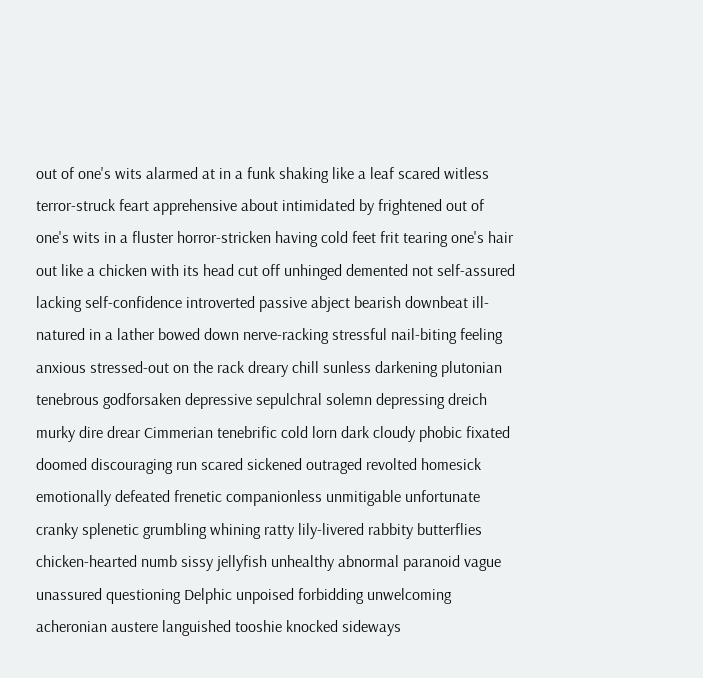out of one's wits alarmed at in a funk shaking like a leaf scared witless terror-struck feart apprehensive about intimidated by frightened out of one's wits in a fluster horror-stricken having cold feet frit tearing one's hair out like a chicken with its head cut off unhinged demented not self-assured lacking self-confidence introverted passive abject bearish downbeat ill-natured in a lather bowed down nerve-racking stressful nail-biting feeling anxious stressed-out on the rack dreary chill sunless darkening plutonian tenebrous godforsaken depressive sepulchral solemn depressing dreich murky dire drear Cimmerian tenebrific cold lorn dark cloudy phobic fixated doomed discouraging run scared sickened outraged revolted homesick emotionally defeated frenetic companionless unmitigable unfortunate cranky splenetic grumbling whining ratty lily-livered rabbity butterflies chicken-hearted numb sissy jellyfish unhealthy abnormal paranoid vague unassured questioning Delphic unpoised forbidding unwelcoming acheronian austere languished tooshie knocked sideways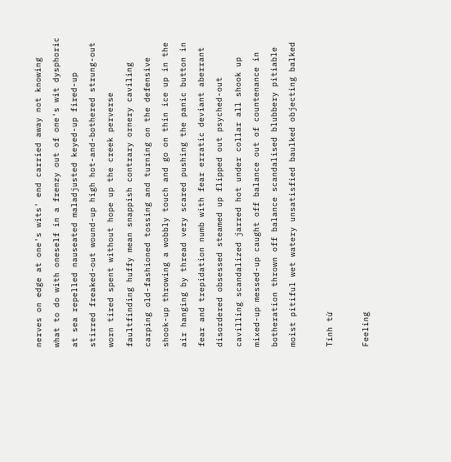nerves on edge at one's wits' end carried away not knowing what to do with oneself in a frenzy out of one's wit dysphoric at sea repelled nauseated maladjusted keyed-up fired-up stirred freaked-out wound-up high hot-and-bothered strung-out worn tired spent without hope up the creek perverse faultfinding huffy mean snappish contrary ornery caviling carping old-fashioned tossing and turning on the defensive shook-up throwing a wobbly touch and go on thin ice up in the air hanging by thread very scared pushing the panic button in fear and trepidation numb with fear erratic deviant aberrant disordered obsessed steamed up flipped out psyched-out cavilling scandalized jarred hot under collar all shook up mixed-up messed-up caught off balance out of countenance in botheration thrown off balance scandalised blubbery pitiable moist pitiful wet watery unsatisfied baulked objecting balked

Tính từ

Feeling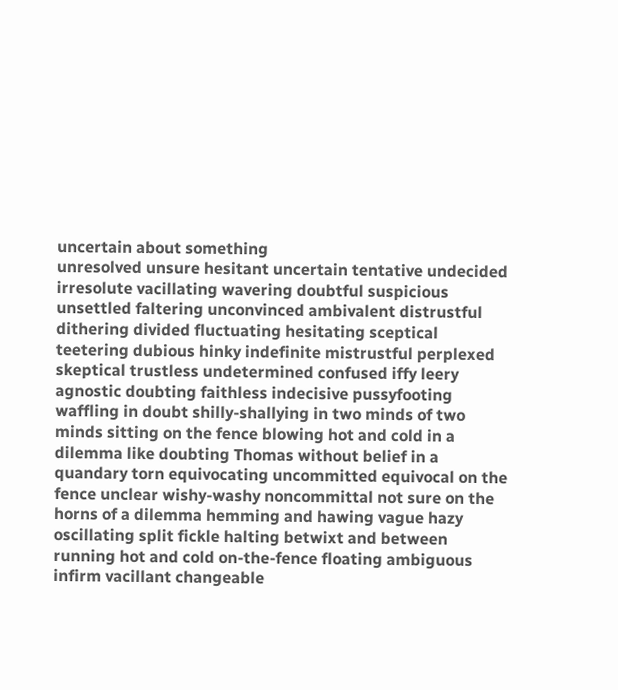uncertain about something
unresolved unsure hesitant uncertain tentative undecided irresolute vacillating wavering doubtful suspicious unsettled faltering unconvinced ambivalent distrustful dithering divided fluctuating hesitating sceptical teetering dubious hinky indefinite mistrustful perplexed skeptical trustless undetermined confused iffy leery agnostic doubting faithless indecisive pussyfooting waffling in doubt shilly-shallying in two minds of two minds sitting on the fence blowing hot and cold in a dilemma like doubting Thomas without belief in a quandary torn equivocating uncommitted equivocal on the fence unclear wishy-washy noncommittal not sure on the horns of a dilemma hemming and hawing vague hazy oscillating split fickle halting betwixt and between running hot and cold on-the-fence floating ambiguous infirm vacillant changeable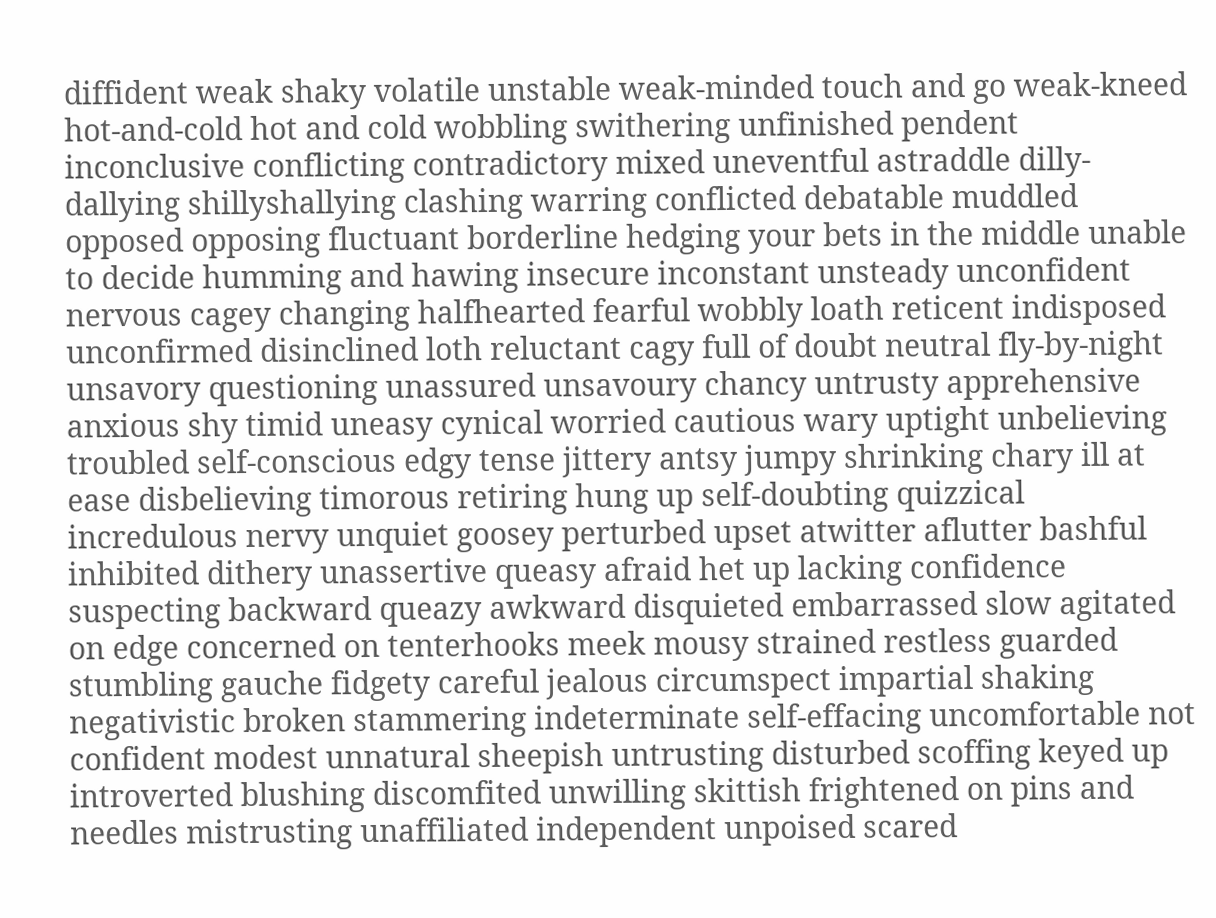diffident weak shaky volatile unstable weak-minded touch and go weak-kneed hot-and-cold hot and cold wobbling swithering unfinished pendent inconclusive conflicting contradictory mixed uneventful astraddle dilly-dallying shillyshallying clashing warring conflicted debatable muddled opposed opposing fluctuant borderline hedging your bets in the middle unable to decide humming and hawing insecure inconstant unsteady unconfident nervous cagey changing halfhearted fearful wobbly loath reticent indisposed unconfirmed disinclined loth reluctant cagy full of doubt neutral fly-by-night unsavory questioning unassured unsavoury chancy untrusty apprehensive anxious shy timid uneasy cynical worried cautious wary uptight unbelieving troubled self-conscious edgy tense jittery antsy jumpy shrinking chary ill at ease disbelieving timorous retiring hung up self-doubting quizzical incredulous nervy unquiet goosey perturbed upset atwitter aflutter bashful inhibited dithery unassertive queasy afraid het up lacking confidence suspecting backward queazy awkward disquieted embarrassed slow agitated on edge concerned on tenterhooks meek mousy strained restless guarded stumbling gauche fidgety careful jealous circumspect impartial shaking negativistic broken stammering indeterminate self-effacing uncomfortable not confident modest unnatural sheepish untrusting disturbed scoffing keyed up introverted blushing discomfited unwilling skittish frightened on pins and needles mistrusting unaffiliated independent unpoised scared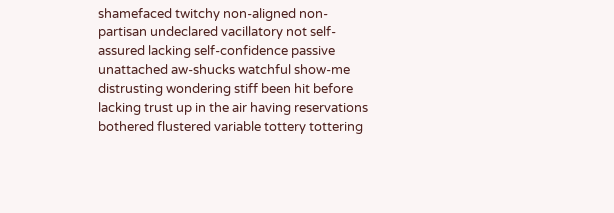shamefaced twitchy non-aligned non-partisan undeclared vacillatory not self-assured lacking self-confidence passive unattached aw-shucks watchful show-me distrusting wondering stiff been hit before lacking trust up in the air having reservations bothered flustered variable tottery tottering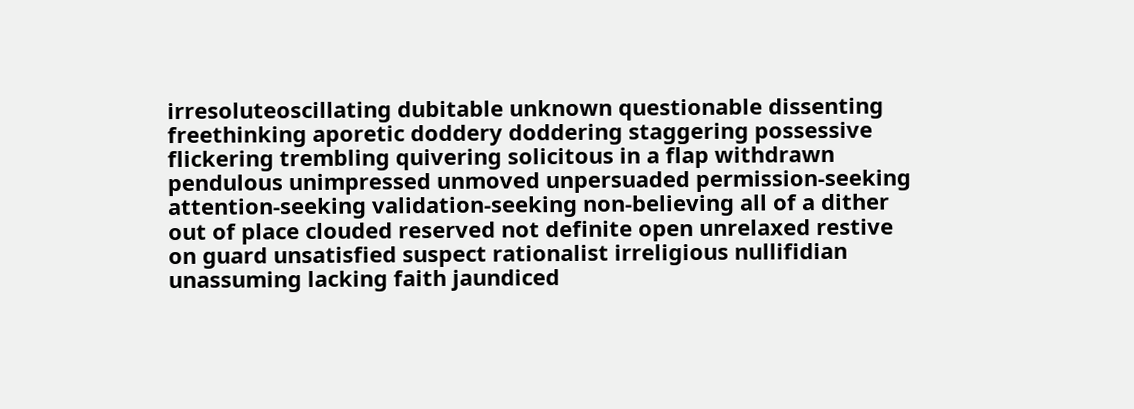irresoluteoscillating dubitable unknown questionable dissenting freethinking aporetic doddery doddering staggering possessive flickering trembling quivering solicitous in a flap withdrawn pendulous unimpressed unmoved unpersuaded permission-seeking attention-seeking validation-seeking non-believing all of a dither out of place clouded reserved not definite open unrelaxed restive on guard unsatisfied suspect rationalist irreligious nullifidian unassuming lacking faith jaundiced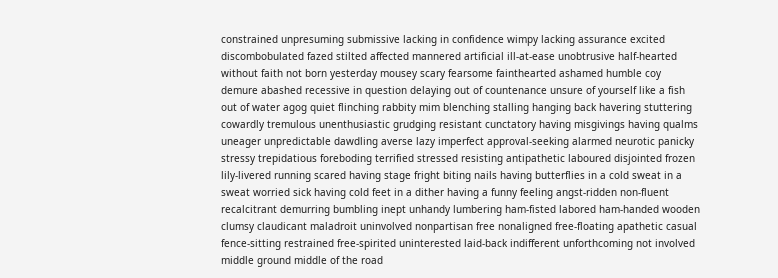constrained unpresuming submissive lacking in confidence wimpy lacking assurance excited discombobulated fazed stilted affected mannered artificial ill-at-ease unobtrusive half-hearted without faith not born yesterday mousey scary fearsome fainthearted ashamed humble coy demure abashed recessive in question delaying out of countenance unsure of yourself like a fish out of water agog quiet flinching rabbity mim blenching stalling hanging back havering stuttering cowardly tremulous unenthusiastic grudging resistant cunctatory having misgivings having qualms uneager unpredictable dawdling averse lazy imperfect approval-seeking alarmed neurotic panicky stressy trepidatious foreboding terrified stressed resisting antipathetic laboured disjointed frozen lily-livered running scared having stage fright biting nails having butterflies in a cold sweat in a sweat worried sick having cold feet in a dither having a funny feeling angst-ridden non-fluent recalcitrant demurring bumbling inept unhandy lumbering ham-fisted labored ham-handed wooden clumsy claudicant maladroit uninvolved nonpartisan free nonaligned free-floating apathetic casual fence-sitting restrained free-spirited uninterested laid-back indifferent unforthcoming not involved middle ground middle of the road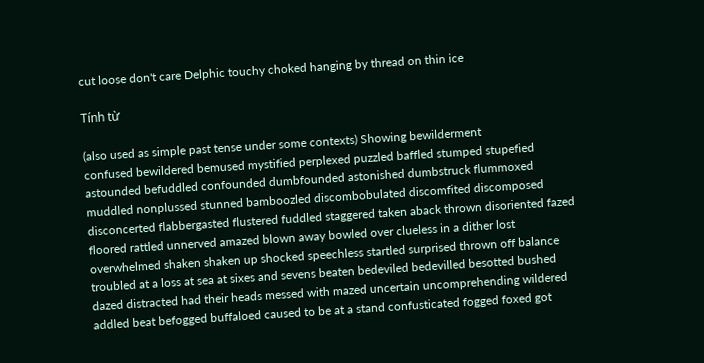cut loose don't care Delphic touchy choked hanging by thread on thin ice

Tính từ

(also used as simple past tense under some contexts) Showing bewilderment
confused bewildered bemused mystified perplexed puzzled baffled stumped stupefied astounded befuddled confounded dumbfounded astonished dumbstruck flummoxed muddled nonplussed stunned bamboozled discombobulated discomfited discomposed disconcerted flabbergasted flustered fuddled staggered taken aback thrown disoriented fazed floored rattled unnerved amazed blown away bowled over clueless in a dither lost overwhelmed shaken shaken up shocked speechless startled surprised thrown off balance troubled at a loss at sea at sixes and sevens beaten bedeviled bedevilled besotted bushed dazed distracted had their heads messed with mazed uncertain uncomprehending wildered addled beat befogged buffaloed caused to be at a stand confusticated fogged foxed got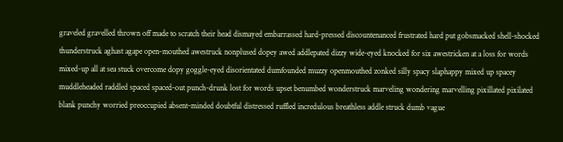graveled gravelled thrown off made to scratch their head dismayed embarrassed hard-pressed discountenanced frustrated hard put gobsmacked shell-shocked thunderstruck aghast agape open-mouthed awestruck nonplused dopey awed addlepated dizzy wide-eyed knocked for six awestricken at a loss for words mixed-up all at sea stuck overcome dopy goggle-eyed disorientated dumfounded muzzy openmouthed zonked silly spacy slaphappy mixed up spacey muddleheaded raddled spaced spaced-out punch-drunk lost for words upset benumbed wonderstruck marveling wondering marvelling pixillated pixilated blank punchy worried preoccupied absent-minded doubtful distressed ruffled incredulous breathless addle struck dumb vague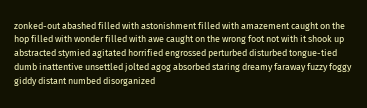zonked-out abashed filled with astonishment filled with amazement caught on the hop filled with wonder filled with awe caught on the wrong foot not with it shook up abstracted stymied agitated horrified engrossed perturbed disturbed tongue-tied dumb inattentive unsettled jolted agog absorbed staring dreamy faraway fuzzy foggy giddy distant numbed disorganized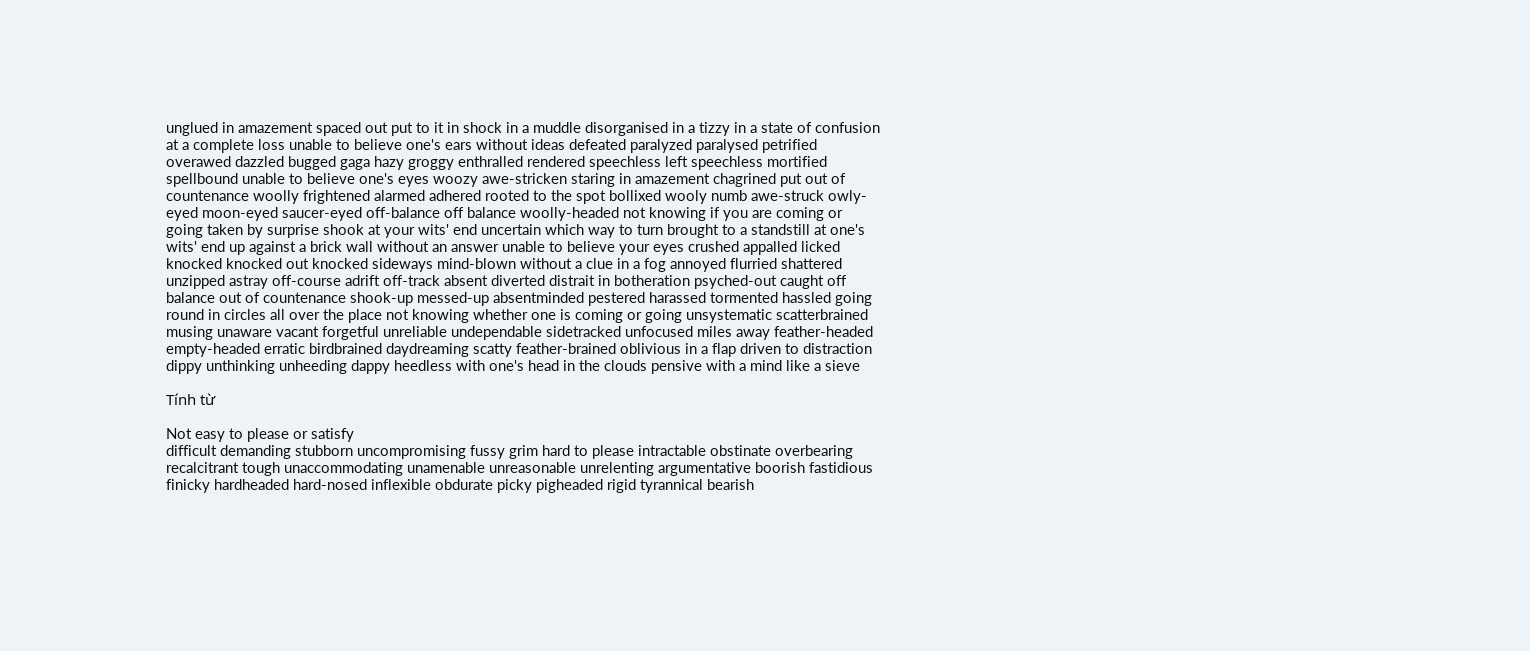unglued in amazement spaced out put to it in shock in a muddle disorganised in a tizzy in a state of confusion at a complete loss unable to believe one's ears without ideas defeated paralyzed paralysed petrified overawed dazzled bugged gaga hazy groggy enthralled rendered speechless left speechless mortified spellbound unable to believe one's eyes woozy awe-stricken staring in amazement chagrined put out of countenance woolly frightened alarmed adhered rooted to the spot bollixed wooly numb awe-struck owly-eyed moon-eyed saucer-eyed off-balance off balance woolly-headed not knowing if you are coming or going taken by surprise shook at your wits' end uncertain which way to turn brought to a standstill at one's wits' end up against a brick wall without an answer unable to believe your eyes crushed appalled licked knocked knocked out knocked sideways mind-blown without a clue in a fog annoyed flurried shattered unzipped astray off-course adrift off-track absent diverted distrait in botheration psyched-out caught off balance out of countenance shook-up messed-up absentminded pestered harassed tormented hassled going round in circles all over the place not knowing whether one is coming or going unsystematic scatterbrained musing unaware vacant forgetful unreliable undependable sidetracked unfocused miles away feather-headed empty-headed erratic birdbrained daydreaming scatty feather-brained oblivious in a flap driven to distraction dippy unthinking unheeding dappy heedless with one's head in the clouds pensive with a mind like a sieve

Tính từ

Not easy to please or satisfy
difficult demanding stubborn uncompromising fussy grim hard to please intractable obstinate overbearing recalcitrant tough unaccommodating unamenable unreasonable unrelenting argumentative boorish fastidious finicky hardheaded hard-nosed inflexible obdurate picky pigheaded rigid tyrannical bearish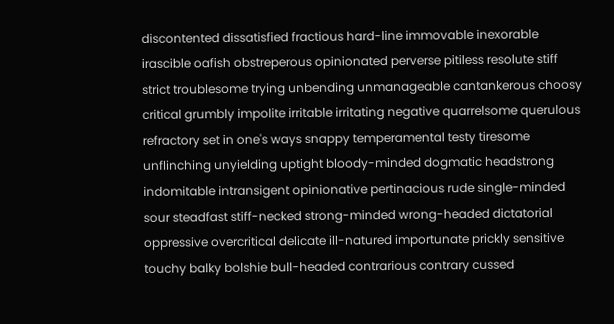discontented dissatisfied fractious hard-line immovable inexorable irascible oafish obstreperous opinionated perverse pitiless resolute stiff strict troublesome trying unbending unmanageable cantankerous choosy critical grumbly impolite irritable irritating negative quarrelsome querulous refractory set in one's ways snappy temperamental testy tiresome unflinching unyielding uptight bloody-minded dogmatic headstrong indomitable intransigent opinionative pertinacious rude single-minded sour steadfast stiff-necked strong-minded wrong-headed dictatorial oppressive overcritical delicate ill-natured importunate prickly sensitive touchy balky bolshie bull-headed contrarious contrary cussed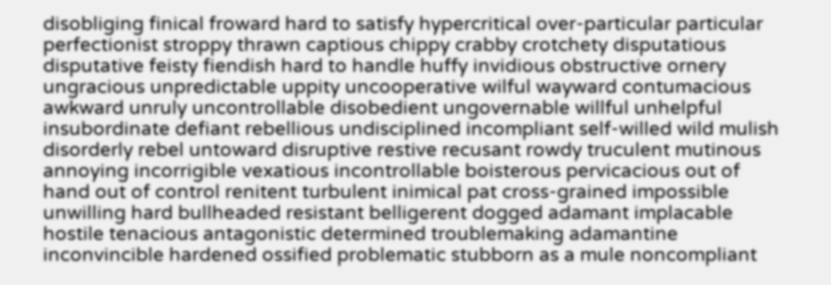disobliging finical froward hard to satisfy hypercritical over-particular particular perfectionist stroppy thrawn captious chippy crabby crotchety disputatious disputative feisty fiendish hard to handle huffy invidious obstructive ornery ungracious unpredictable uppity uncooperative wilful wayward contumacious awkward unruly uncontrollable disobedient ungovernable willful unhelpful insubordinate defiant rebellious undisciplined incompliant self-willed wild mulish disorderly rebel untoward disruptive restive recusant rowdy truculent mutinous annoying incorrigible vexatious incontrollable boisterous pervicacious out of hand out of control renitent turbulent inimical pat cross-grained impossible unwilling hard bullheaded resistant belligerent dogged adamant implacable hostile tenacious antagonistic determined troublemaking adamantine inconvincible hardened ossified problematic stubborn as a mule noncompliant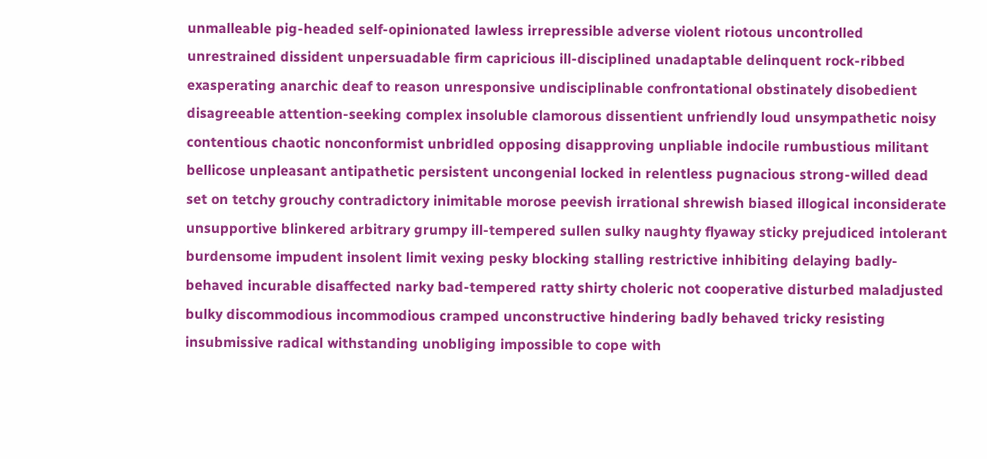unmalleable pig-headed self-opinionated lawless irrepressible adverse violent riotous uncontrolled unrestrained dissident unpersuadable firm capricious ill-disciplined unadaptable delinquent rock-ribbed exasperating anarchic deaf to reason unresponsive undisciplinable confrontational obstinately disobedient disagreeable attention-seeking complex insoluble clamorous dissentient unfriendly loud unsympathetic noisy contentious chaotic nonconformist unbridled opposing disapproving unpliable indocile rumbustious militant bellicose unpleasant antipathetic persistent uncongenial locked in relentless pugnacious strong-willed dead set on tetchy grouchy contradictory inimitable morose peevish irrational shrewish biased illogical inconsiderate unsupportive blinkered arbitrary grumpy ill-tempered sullen sulky naughty flyaway sticky prejudiced intolerant burdensome impudent insolent limit vexing pesky blocking stalling restrictive inhibiting delaying badly-behaved incurable disaffected narky bad-tempered ratty shirty choleric not cooperative disturbed maladjusted bulky discommodious incommodious cramped unconstructive hindering badly behaved tricky resisting insubmissive radical withstanding unobliging impossible to cope with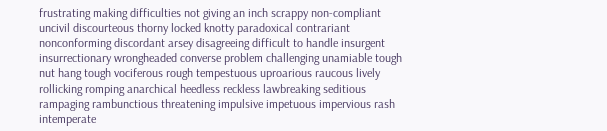frustrating making difficulties not giving an inch scrappy non-compliant uncivil discourteous thorny locked knotty paradoxical contrariant nonconforming discordant arsey disagreeing difficult to handle insurgent insurrectionary wrongheaded converse problem challenging unamiable tough nut hang tough vociferous rough tempestuous uproarious raucous lively rollicking romping anarchical heedless reckless lawbreaking seditious rampaging rambunctious threatening impulsive impetuous impervious rash intemperate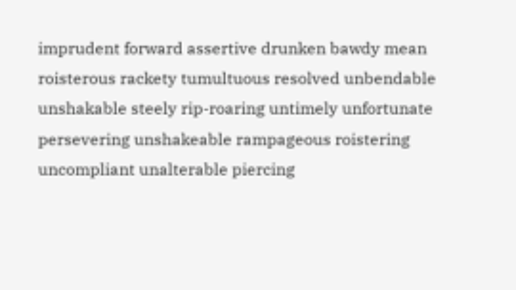imprudent forward assertive drunken bawdy mean roisterous rackety tumultuous resolved unbendable unshakable steely rip-roaring untimely unfortunate persevering unshakeable rampageous roistering uncompliant unalterable piercing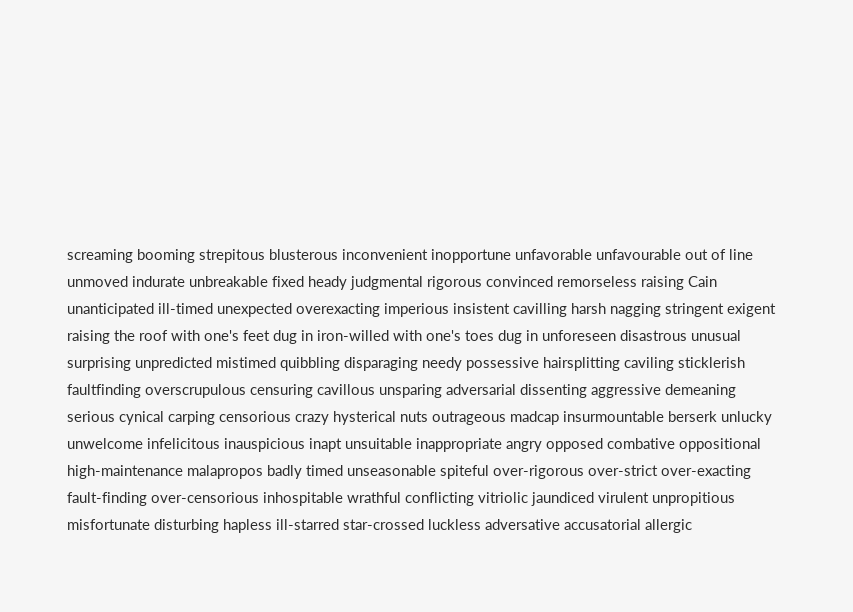screaming booming strepitous blusterous inconvenient inopportune unfavorable unfavourable out of line unmoved indurate unbreakable fixed heady judgmental rigorous convinced remorseless raising Cain unanticipated ill-timed unexpected overexacting imperious insistent cavilling harsh nagging stringent exigent raising the roof with one's feet dug in iron-willed with one's toes dug in unforeseen disastrous unusual surprising unpredicted mistimed quibbling disparaging needy possessive hairsplitting caviling sticklerish faultfinding overscrupulous censuring cavillous unsparing adversarial dissenting aggressive demeaning serious cynical carping censorious crazy hysterical nuts outrageous madcap insurmountable berserk unlucky unwelcome infelicitous inauspicious inapt unsuitable inappropriate angry opposed combative oppositional high-maintenance malapropos badly timed unseasonable spiteful over-rigorous over-strict over-exacting fault-finding over-censorious inhospitable wrathful conflicting vitriolic jaundiced virulent unpropitious misfortunate disturbing hapless ill-starred star-crossed luckless adversative accusatorial allergic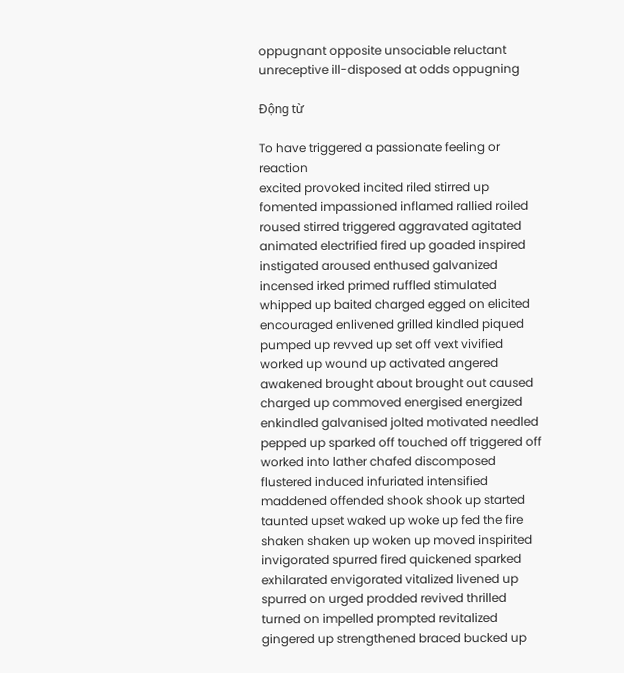oppugnant opposite unsociable reluctant unreceptive ill-disposed at odds oppugning

Động từ

To have triggered a passionate feeling or reaction
excited provoked incited riled stirred up fomented impassioned inflamed rallied roiled roused stirred triggered aggravated agitated animated electrified fired up goaded inspired instigated aroused enthused galvanized incensed irked primed ruffled stimulated whipped up baited charged egged on elicited encouraged enlivened grilled kindled piqued pumped up revved up set off vext vivified worked up wound up activated angered awakened brought about brought out caused charged up commoved energised energized enkindled galvanised jolted motivated needled pepped up sparked off touched off triggered off worked into lather chafed discomposed flustered induced infuriated intensified maddened offended shook shook up started taunted upset waked up woke up fed the fire shaken shaken up woken up moved inspirited invigorated spurred fired quickened sparked exhilarated envigorated vitalized livened up spurred on urged prodded revived thrilled turned on impelled prompted revitalized gingered up strengthened braced bucked up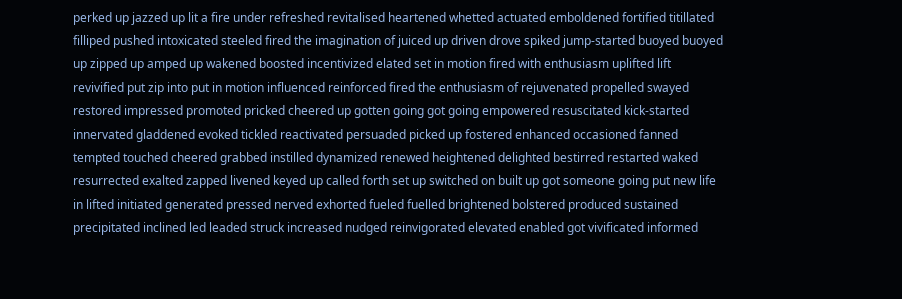perked up jazzed up lit a fire under refreshed revitalised heartened whetted actuated emboldened fortified titillated filliped pushed intoxicated steeled fired the imagination of juiced up driven drove spiked jump-started buoyed buoyed up zipped up amped up wakened boosted incentivized elated set in motion fired with enthusiasm uplifted lift revivified put zip into put in motion influenced reinforced fired the enthusiasm of rejuvenated propelled swayed restored impressed promoted pricked cheered up gotten going got going empowered resuscitated kick-started innervated gladdened evoked tickled reactivated persuaded picked up fostered enhanced occasioned fanned tempted touched cheered grabbed instilled dynamized renewed heightened delighted bestirred restarted waked resurrected exalted zapped livened keyed up called forth set up switched on built up got someone going put new life in lifted initiated generated pressed nerved exhorted fueled fuelled brightened bolstered produced sustained precipitated inclined led leaded struck increased nudged reinvigorated elevated enabled got vivificated informed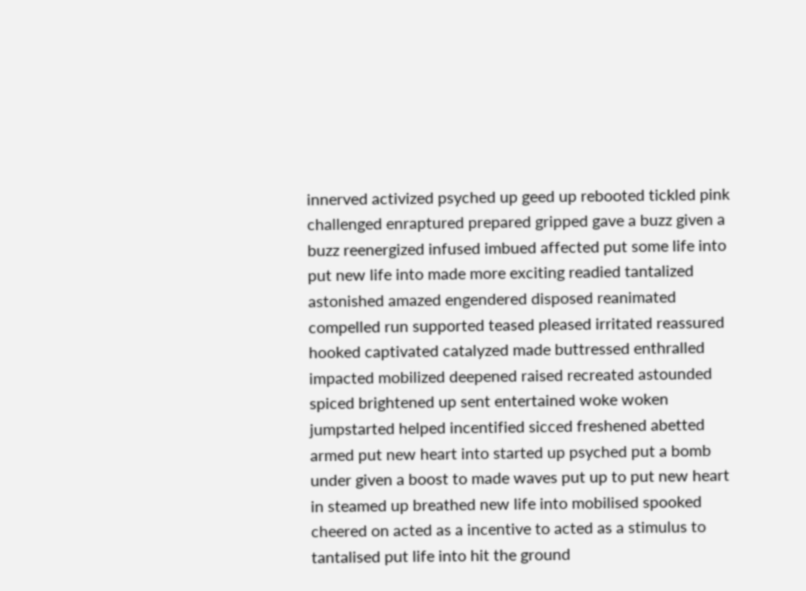innerved activized psyched up geed up rebooted tickled pink challenged enraptured prepared gripped gave a buzz given a buzz reenergized infused imbued affected put some life into put new life into made more exciting readied tantalized astonished amazed engendered disposed reanimated compelled run supported teased pleased irritated reassured hooked captivated catalyzed made buttressed enthralled impacted mobilized deepened raised recreated astounded spiced brightened up sent entertained woke woken jumpstarted helped incentified sicced freshened abetted armed put new heart into started up psyched put a bomb under given a boost to made waves put up to put new heart in steamed up breathed new life into mobilised spooked cheered on acted as a incentive to acted as a stimulus to tantalised put life into hit the ground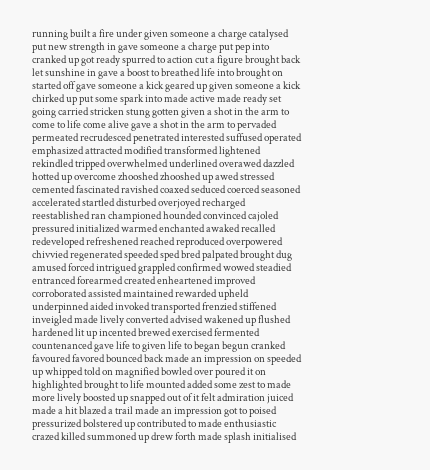running built a fire under given someone a charge catalysed put new strength in gave someone a charge put pep into cranked up got ready spurred to action cut a figure brought back let sunshine in gave a boost to breathed life into brought on started off gave someone a kick geared up given someone a kick chirked up put some spark into made active made ready set going carried stricken stung gotten given a shot in the arm to come to life come alive gave a shot in the arm to pervaded permeated recrudesced penetrated interested suffused operated emphasized attracted modified transformed lightened rekindled tripped overwhelmed underlined overawed dazzled hotted up overcome zhooshed zhooshed up awed stressed cemented fascinated ravished coaxed seduced coerced seasoned accelerated startled disturbed overjoyed recharged reestablished ran championed hounded convinced cajoled pressured initialized warmed enchanted awaked recalled redeveloped refreshened reached reproduced overpowered chivvied regenerated speeded sped bred palpated brought dug amused forced intrigued grappled confirmed wowed steadied entranced forearmed created enheartened improved corroborated assisted maintained rewarded upheld underpinned aided invoked transported frenzied stiffened inveigled made lively converted advised wakened up flushed hardened lit up incented brewed exercised fermented countenanced gave life to given life to began begun cranked favoured favored bounced back made an impression on speeded up whipped told on magnified bowled over poured it on highlighted brought to life mounted added some zest to made more lively boosted up snapped out of it felt admiration juiced made a hit blazed a trail made an impression got to poised pressurized bolstered up contributed to made enthusiastic crazed killed summoned up drew forth made splash initialised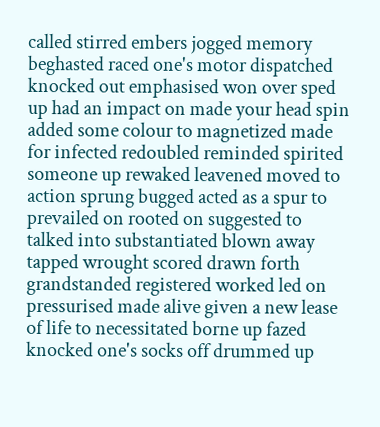called stirred embers jogged memory beghasted raced one's motor dispatched knocked out emphasised won over sped up had an impact on made your head spin added some colour to magnetized made for infected redoubled reminded spirited someone up rewaked leavened moved to action sprung bugged acted as a spur to prevailed on rooted on suggested to talked into substantiated blown away tapped wrought scored drawn forth grandstanded registered worked led on pressurised made alive given a new lease of life to necessitated borne up fazed knocked one's socks off drummed up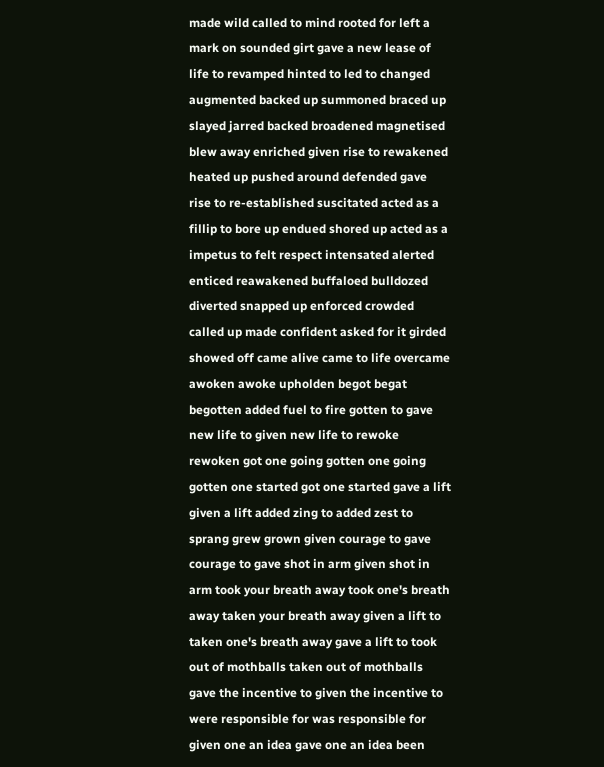made wild called to mind rooted for left a mark on sounded girt gave a new lease of life to revamped hinted to led to changed augmented backed up summoned braced up slayed jarred backed broadened magnetised blew away enriched given rise to rewakened heated up pushed around defended gave rise to re-established suscitated acted as a fillip to bore up endued shored up acted as a impetus to felt respect intensated alerted enticed reawakened buffaloed bulldozed diverted snapped up enforced crowded called up made confident asked for it girded showed off came alive came to life overcame awoken awoke upholden begot begat begotten added fuel to fire gotten to gave new life to given new life to rewoke rewoken got one going gotten one going gotten one started got one started gave a lift given a lift added zing to added zest to sprang grew grown given courage to gave courage to gave shot in arm given shot in arm took your breath away took one's breath away taken your breath away given a lift to taken one's breath away gave a lift to took out of mothballs taken out of mothballs gave the incentive to given the incentive to were responsible for was responsible for given one an idea gave one an idea been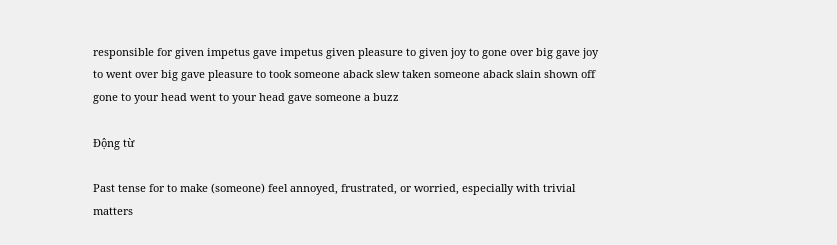responsible for given impetus gave impetus given pleasure to given joy to gone over big gave joy to went over big gave pleasure to took someone aback slew taken someone aback slain shown off gone to your head went to your head gave someone a buzz

Động từ

Past tense for to make (someone) feel annoyed, frustrated, or worried, especially with trivial matters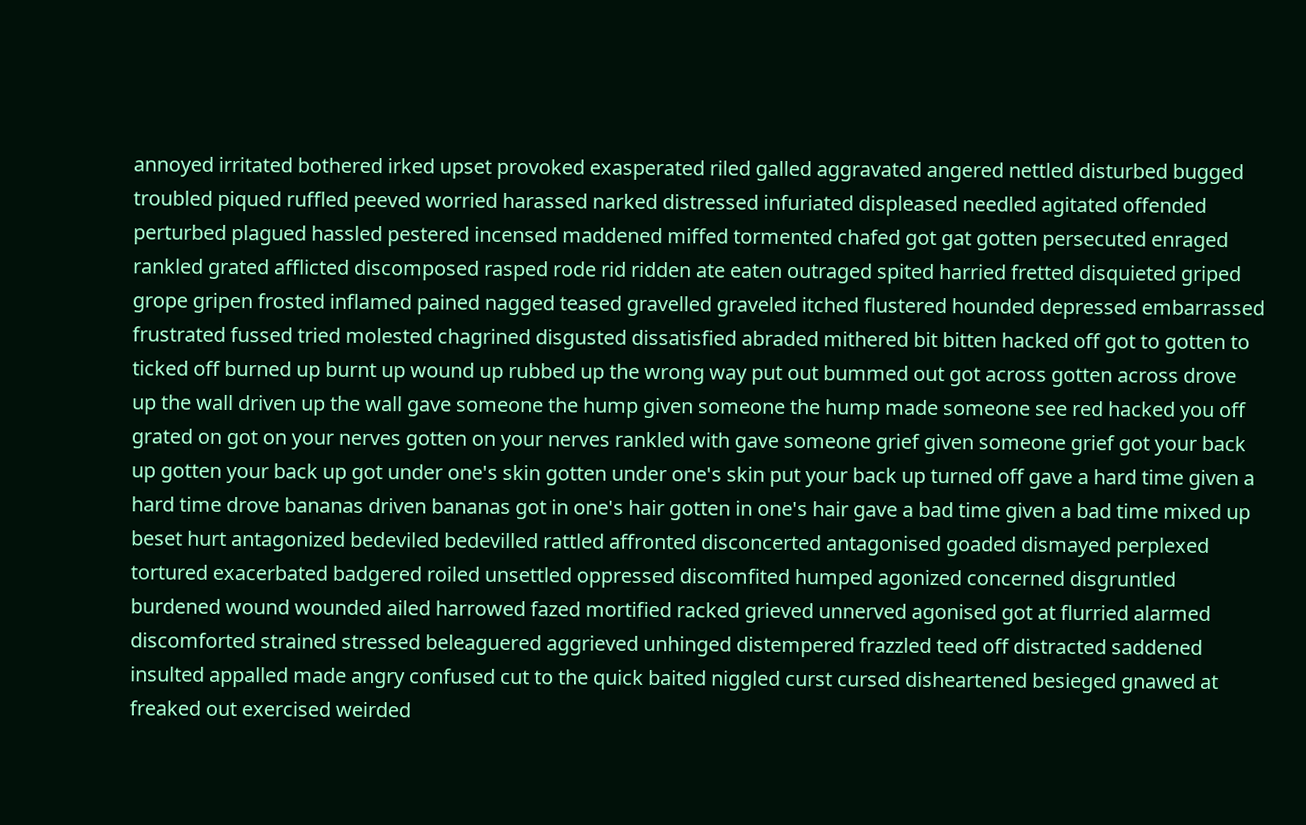annoyed irritated bothered irked upset provoked exasperated riled galled aggravated angered nettled disturbed bugged troubled piqued ruffled peeved worried harassed narked distressed infuriated displeased needled agitated offended perturbed plagued hassled pestered incensed maddened miffed tormented chafed got gat gotten persecuted enraged rankled grated afflicted discomposed rasped rode rid ridden ate eaten outraged spited harried fretted disquieted griped grope gripen frosted inflamed pained nagged teased gravelled graveled itched flustered hounded depressed embarrassed frustrated fussed tried molested chagrined disgusted dissatisfied abraded mithered bit bitten hacked off got to gotten to ticked off burned up burnt up wound up rubbed up the wrong way put out bummed out got across gotten across drove up the wall driven up the wall gave someone the hump given someone the hump made someone see red hacked you off grated on got on your nerves gotten on your nerves rankled with gave someone grief given someone grief got your back up gotten your back up got under one's skin gotten under one's skin put your back up turned off gave a hard time given a hard time drove bananas driven bananas got in one's hair gotten in one's hair gave a bad time given a bad time mixed up beset hurt antagonized bedeviled bedevilled rattled affronted disconcerted antagonised goaded dismayed perplexed tortured exacerbated badgered roiled unsettled oppressed discomfited humped agonized concerned disgruntled burdened wound wounded ailed harrowed fazed mortified racked grieved unnerved agonised got at flurried alarmed discomforted strained stressed beleaguered aggrieved unhinged distempered frazzled teed off distracted saddened insulted appalled made angry confused cut to the quick baited niggled curst cursed disheartened besieged gnawed at freaked out exercised weirded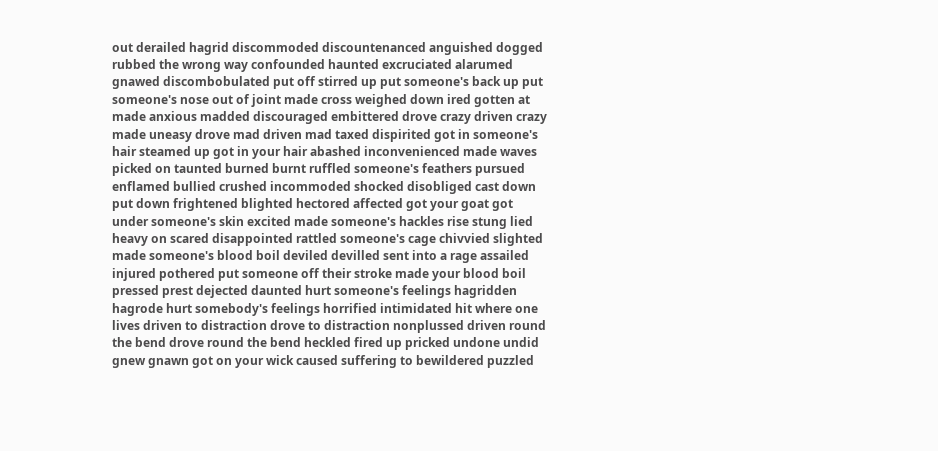out derailed hagrid discommoded discountenanced anguished dogged rubbed the wrong way confounded haunted excruciated alarumed gnawed discombobulated put off stirred up put someone's back up put someone's nose out of joint made cross weighed down ired gotten at made anxious madded discouraged embittered drove crazy driven crazy made uneasy drove mad driven mad taxed dispirited got in someone's hair steamed up got in your hair abashed inconvenienced made waves picked on taunted burned burnt ruffled someone's feathers pursued enflamed bullied crushed incommoded shocked disobliged cast down put down frightened blighted hectored affected got your goat got under someone's skin excited made someone's hackles rise stung lied heavy on scared disappointed rattled someone's cage chivvied slighted made someone's blood boil deviled devilled sent into a rage assailed injured pothered put someone off their stroke made your blood boil pressed prest dejected daunted hurt someone's feelings hagridden hagrode hurt somebody's feelings horrified intimidated hit where one lives driven to distraction drove to distraction nonplussed driven round the bend drove round the bend heckled fired up pricked undone undid gnew gnawn got on your wick caused suffering to bewildered puzzled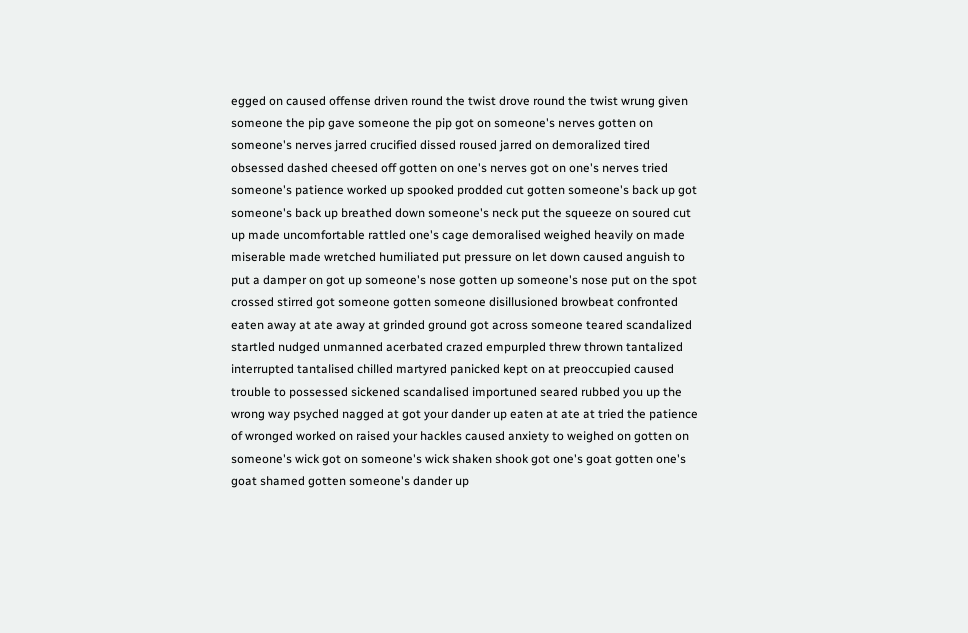egged on caused offense driven round the twist drove round the twist wrung given someone the pip gave someone the pip got on someone's nerves gotten on someone's nerves jarred crucified dissed roused jarred on demoralized tired obsessed dashed cheesed off gotten on one's nerves got on one's nerves tried someone's patience worked up spooked prodded cut gotten someone's back up got someone's back up breathed down someone's neck put the squeeze on soured cut up made uncomfortable rattled one's cage demoralised weighed heavily on made miserable made wretched humiliated put pressure on let down caused anguish to put a damper on got up someone's nose gotten up someone's nose put on the spot crossed stirred got someone gotten someone disillusioned browbeat confronted eaten away at ate away at grinded ground got across someone teared scandalized startled nudged unmanned acerbated crazed empurpled threw thrown tantalized interrupted tantalised chilled martyred panicked kept on at preoccupied caused trouble to possessed sickened scandalised importuned seared rubbed you up the wrong way psyched nagged at got your dander up eaten at ate at tried the patience of wronged worked on raised your hackles caused anxiety to weighed on gotten on someone's wick got on someone's wick shaken shook got one's goat gotten one's goat shamed gotten someone's dander up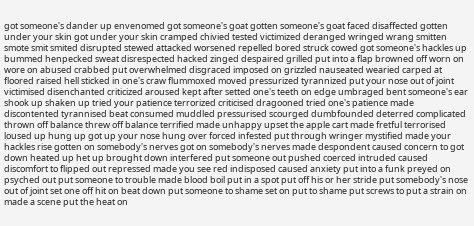got someone's dander up envenomed got someone's goat gotten someone's goat faced disaffected gotten under your skin got under your skin cramped chivied tested victimized deranged wringed wrang smitten smote smit smited disrupted stewed attacked worsened repelled bored struck cowed got someone's hackles up bummed henpecked sweat disrespected hacked zinged despaired grilled put into a flap browned off worn on wore on abused crabbed put overwhelmed disgraced imposed on grizzled nauseated wearied carped at floored raised hell sticked in one's craw flummoxed moved pressurized tyrannized put your nose out of joint victimised disenchanted criticized aroused kept after setted one's teeth on edge umbraged bent someone's ear shook up shaken up tried your patience terrorized criticised dragooned tried one's patience made discontented tyrannised beat consumed muddled pressurised scourged dumbfounded deterred complicated thrown off balance threw off balance terrified made unhappy upset the apple cart made fretful terrorised loused up hung up got up your nose hung over forced infested put through wringer mystified made your hackles rise gotten on somebody's nerves got on somebody's nerves made despondent caused concern to got down heated up het up brought down interfered put someone out pushed coerced intruded caused discomfort to flipped out repressed made you see red indisposed caused anxiety put into a funk preyed on psyched out put someone to trouble made blood boil put in a spot put off his or her stride put somebody's nose out of joint set one off hit on beat down put someone to shame set on put to shame put screws to put a strain on made a scene put the heat on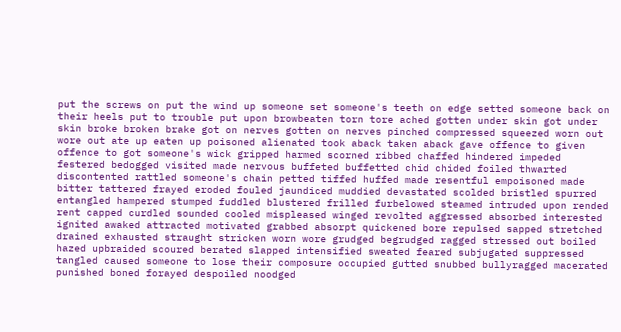put the screws on put the wind up someone set someone's teeth on edge setted someone back on their heels put to trouble put upon browbeaten torn tore ached gotten under skin got under skin broke broken brake got on nerves gotten on nerves pinched compressed squeezed worn out wore out ate up eaten up poisoned alienated took aback taken aback gave offence to given offence to got someone's wick gripped harmed scorned ribbed chaffed hindered impeded festered bedogged visited made nervous buffeted buffetted chid chided foiled thwarted discontented rattled someone's chain petted tiffed huffed made resentful empoisoned made bitter tattered frayed eroded fouled jaundiced muddied devastated scolded bristled spurred entangled hampered stumped fuddled blustered frilled furbelowed steamed intruded upon rended rent capped curdled sounded cooled mispleased winged revolted aggressed absorbed interested ignited awaked attracted motivated grabbed absorpt quickened bore repulsed sapped stretched drained exhausted straught stricken worn wore grudged begrudged ragged stressed out boiled hazed upbraided scoured berated slapped intensified sweated feared subjugated suppressed tangled caused someone to lose their composure occupied gutted snubbed bullyragged macerated punished boned forayed despoiled noodged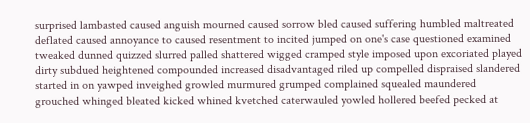surprised lambasted caused anguish mourned caused sorrow bled caused suffering humbled maltreated deflated caused annoyance to caused resentment to incited jumped on one's case questioned examined tweaked dunned quizzed slurred palled shattered wigged cramped style imposed upon excoriated played dirty subdued heightened compounded increased disadvantaged riled up compelled dispraised slandered started in on yawped inveighed growled murmured grumped complained squealed maundered grouched whinged bleated kicked whined kvetched caterwauled yowled hollered beefed pecked at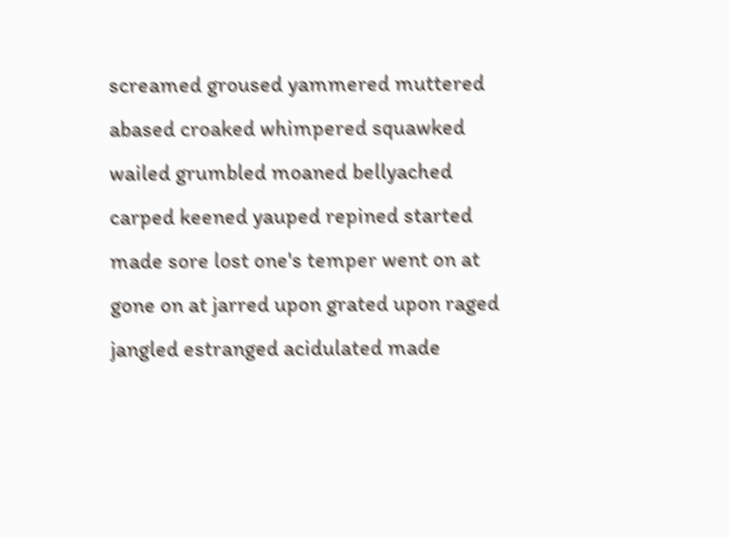screamed groused yammered muttered abased croaked whimpered squawked wailed grumbled moaned bellyached carped keened yauped repined started made sore lost one's temper went on at gone on at jarred upon grated upon raged jangled estranged acidulated made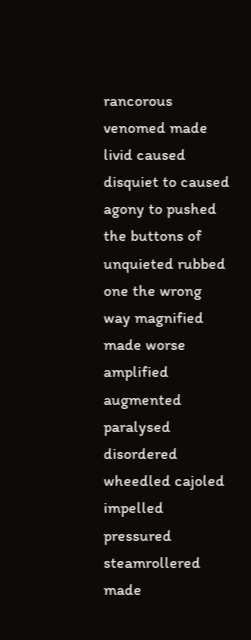rancorous venomed made livid caused disquiet to caused agony to pushed the buttons of unquieted rubbed one the wrong way magnified made worse amplified augmented paralysed disordered wheedled cajoled impelled pressured steamrollered made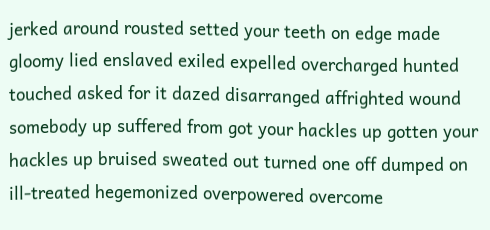jerked around rousted setted your teeth on edge made gloomy lied enslaved exiled expelled overcharged hunted touched asked for it dazed disarranged affrighted wound somebody up suffered from got your hackles up gotten your hackles up bruised sweated out turned one off dumped on ill-treated hegemonized overpowered overcome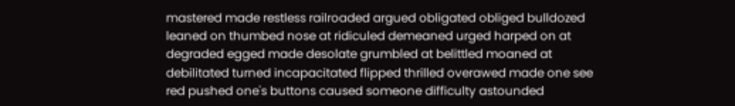mastered made restless railroaded argued obligated obliged bulldozed leaned on thumbed nose at ridiculed demeaned urged harped on at degraded egged made desolate grumbled at belittled moaned at debilitated turned incapacitated flipped thrilled overawed made one see red pushed one's buttons caused someone difficulty astounded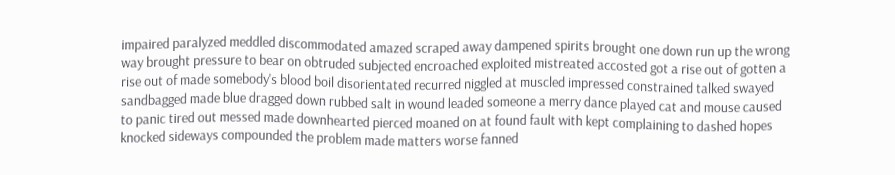impaired paralyzed meddled discommodated amazed scraped away dampened spirits brought one down run up the wrong way brought pressure to bear on obtruded subjected encroached exploited mistreated accosted got a rise out of gotten a rise out of made somebody's blood boil disorientated recurred niggled at muscled impressed constrained talked swayed sandbagged made blue dragged down rubbed salt in wound leaded someone a merry dance played cat and mouse caused to panic tired out messed made downhearted pierced moaned on at found fault with kept complaining to dashed hopes knocked sideways compounded the problem made matters worse fanned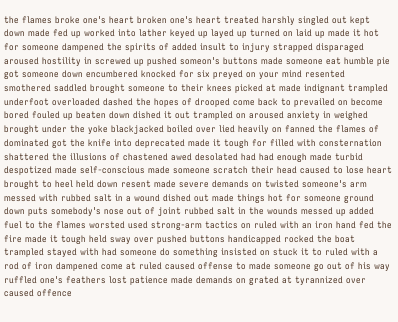the flames broke one's heart broken one's heart treated harshly singled out kept down made fed up worked into lather keyed up layed up turned on laid up made it hot for someone dampened the spirits of added insult to injury strapped disparaged aroused hostility in screwed up pushed someon's buttons made someone eat humble pie got someone down encumbered knocked for six preyed on your mind resented smothered saddled brought someone to their knees picked at made indignant trampled underfoot overloaded dashed the hopes of drooped come back to prevailed on become bored fouled up beaten down dished it out trampled on aroused anxiety in weighed brought under the yoke blackjacked boiled over lied heavily on fanned the flames of dominated got the knife into deprecated made it tough for filled with consternation shattered the illusions of chastened awed desolated had had enough made turbid despotized made self-conscious made someone scratch their head caused to lose heart brought to heel held down resent made severe demands on twisted someone's arm messed with rubbed salt in a wound dished out made things hot for someone ground down puts somebody's nose out of joint rubbed salt in the wounds messed up added fuel to the flames worsted used strong-arm tactics on ruled with an iron hand fed the fire made it tough held sway over pushed buttons handicapped rocked the boat trampled stayed with had someone do something insisted on stuck it to ruled with a rod of iron dampened come at ruled caused offense to made someone go out of his way ruffled one's feathers lost patience made demands on grated at tyrannized over caused offence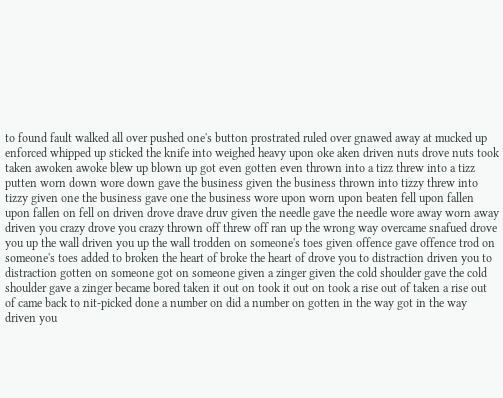to found fault walked all over pushed one's button prostrated ruled over gnawed away at mucked up enforced whipped up sticked the knife into weighed heavy upon oke aken driven nuts drove nuts took taken awoken awoke blew up blown up got even gotten even thrown into a tizz threw into a tizz putten worn down wore down gave the business given the business thrown into tizzy threw into tizzy given one the business gave one the business wore upon worn upon beaten fell upon fallen upon fallen on fell on driven drove drave druv given the needle gave the needle wore away worn away driven you crazy drove you crazy thrown off threw off ran up the wrong way overcame snafued drove you up the wall driven you up the wall trodden on someone's toes given offence gave offence trod on someone's toes added to broken the heart of broke the heart of drove you to distraction driven you to distraction gotten on someone got on someone given a zinger given the cold shoulder gave the cold shoulder gave a zinger became bored taken it out on took it out on took a rise out of taken a rise out of came back to nit-picked done a number on did a number on gotten in the way got in the way driven you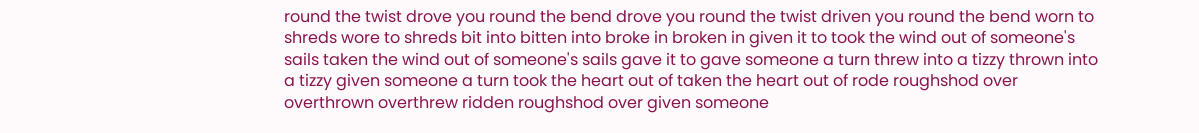round the twist drove you round the bend drove you round the twist driven you round the bend worn to shreds wore to shreds bit into bitten into broke in broken in given it to took the wind out of someone's sails taken the wind out of someone's sails gave it to gave someone a turn threw into a tizzy thrown into a tizzy given someone a turn took the heart out of taken the heart out of rode roughshod over overthrown overthrew ridden roughshod over given someone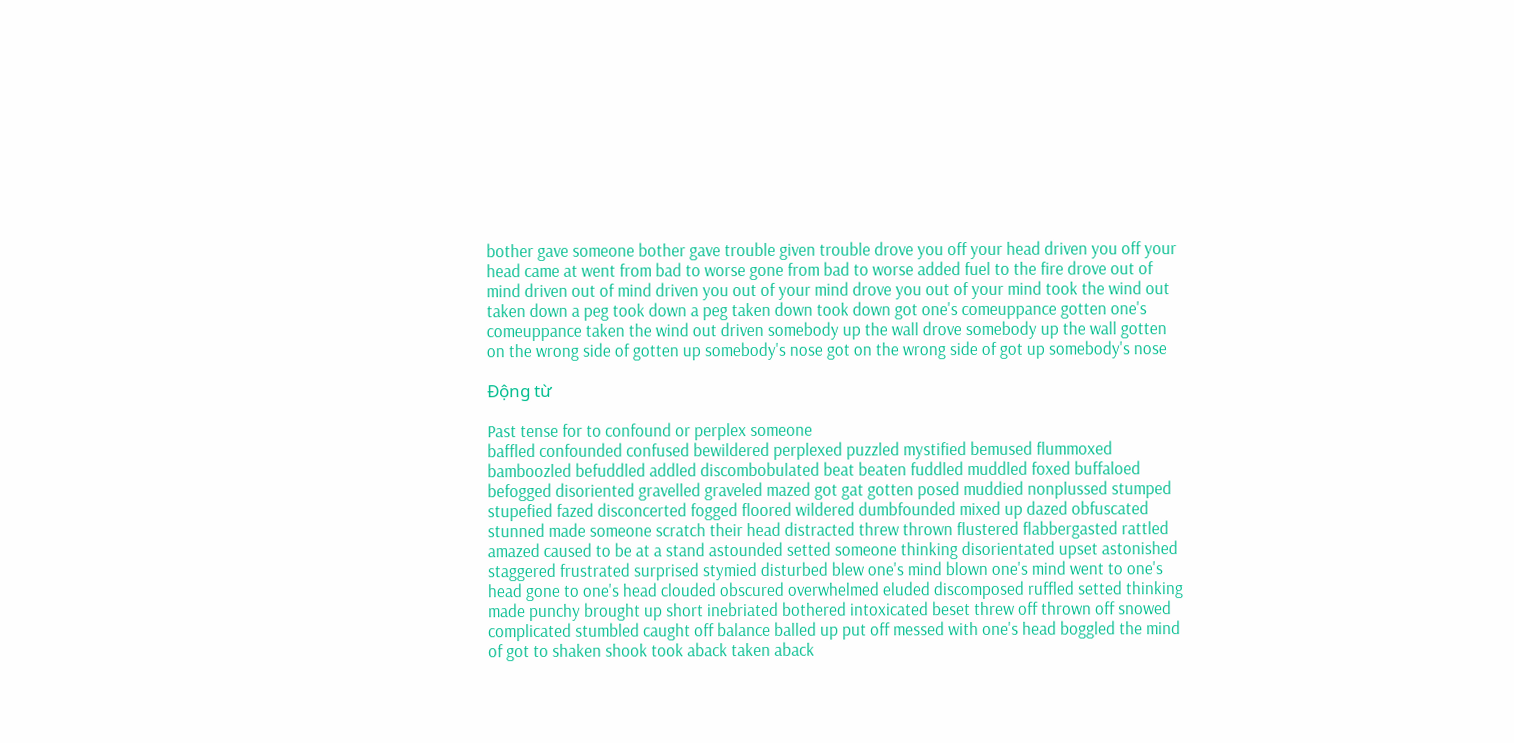bother gave someone bother gave trouble given trouble drove you off your head driven you off your head came at went from bad to worse gone from bad to worse added fuel to the fire drove out of mind driven out of mind driven you out of your mind drove you out of your mind took the wind out taken down a peg took down a peg taken down took down got one's comeuppance gotten one's comeuppance taken the wind out driven somebody up the wall drove somebody up the wall gotten on the wrong side of gotten up somebody's nose got on the wrong side of got up somebody's nose

Động từ

Past tense for to confound or perplex someone
baffled confounded confused bewildered perplexed puzzled mystified bemused flummoxed bamboozled befuddled addled discombobulated beat beaten fuddled muddled foxed buffaloed befogged disoriented gravelled graveled mazed got gat gotten posed muddied nonplussed stumped stupefied fazed disconcerted fogged floored wildered dumbfounded mixed up dazed obfuscated stunned made someone scratch their head distracted threw thrown flustered flabbergasted rattled amazed caused to be at a stand astounded setted someone thinking disorientated upset astonished staggered frustrated surprised stymied disturbed blew one's mind blown one's mind went to one's head gone to one's head clouded obscured overwhelmed eluded discomposed ruffled setted thinking made punchy brought up short inebriated bothered intoxicated beset threw off thrown off snowed complicated stumbled caught off balance balled up put off messed with one's head boggled the mind of got to shaken shook took aback taken aback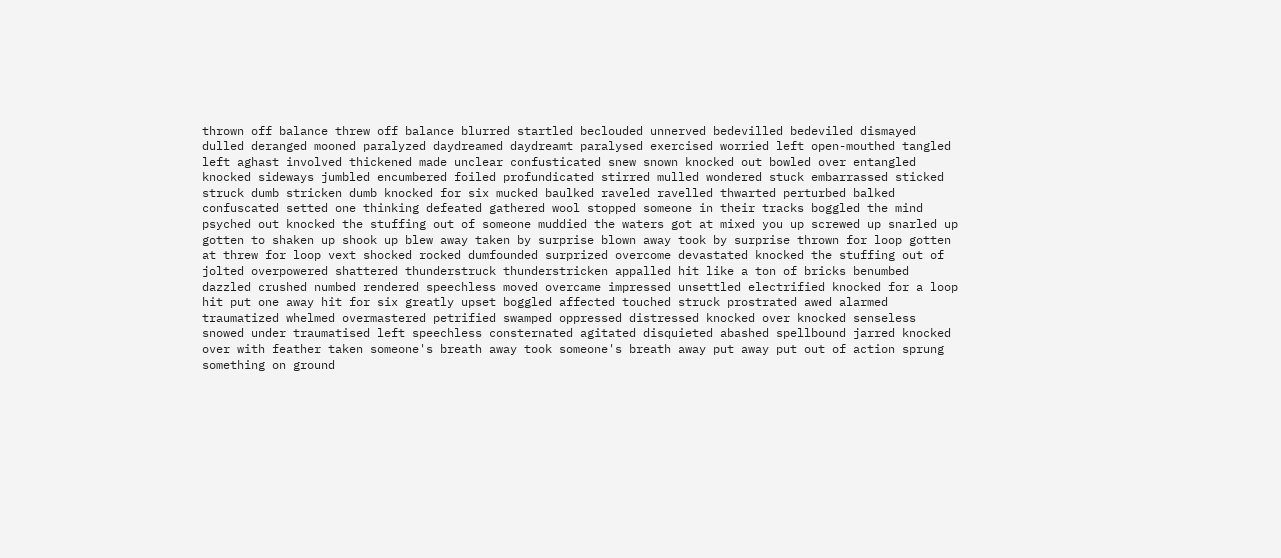thrown off balance threw off balance blurred startled beclouded unnerved bedevilled bedeviled dismayed dulled deranged mooned paralyzed daydreamed daydreamt paralysed exercised worried left open-mouthed tangled left aghast involved thickened made unclear confusticated snew snown knocked out bowled over entangled knocked sideways jumbled encumbered foiled profundicated stirred mulled wondered stuck embarrassed sticked struck dumb stricken dumb knocked for six mucked baulked raveled ravelled thwarted perturbed balked confuscated setted one thinking defeated gathered wool stopped someone in their tracks boggled the mind psyched out knocked the stuffing out of someone muddied the waters got at mixed you up screwed up snarled up gotten to shaken up shook up blew away taken by surprise blown away took by surprise thrown for loop gotten at threw for loop vext shocked rocked dumfounded surprized overcome devastated knocked the stuffing out of jolted overpowered shattered thunderstruck thunderstricken appalled hit like a ton of bricks benumbed dazzled crushed numbed rendered speechless moved overcame impressed unsettled electrified knocked for a loop hit put one away hit for six greatly upset boggled affected touched struck prostrated awed alarmed traumatized whelmed overmastered petrified swamped oppressed distressed knocked over knocked senseless snowed under traumatised left speechless consternated agitated disquieted abashed spellbound jarred knocked over with feather taken someone's breath away took someone's breath away put away put out of action sprung something on ground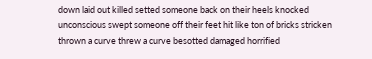down laid out killed setted someone back on their heels knocked unconscious swept someone off their feet hit like ton of bricks stricken thrown a curve threw a curve besotted damaged horrified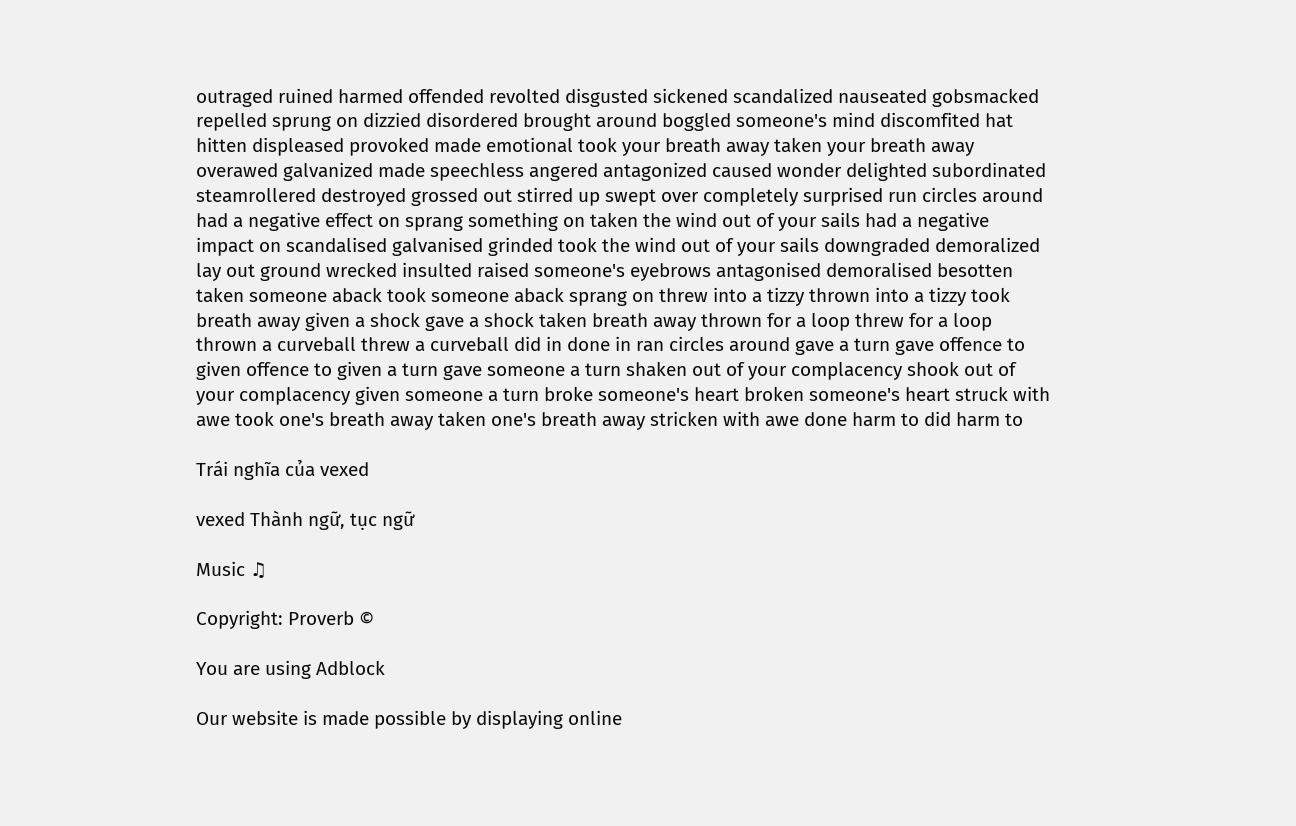outraged ruined harmed offended revolted disgusted sickened scandalized nauseated gobsmacked repelled sprung on dizzied disordered brought around boggled someone's mind discomfited hat hitten displeased provoked made emotional took your breath away taken your breath away overawed galvanized made speechless angered antagonized caused wonder delighted subordinated steamrollered destroyed grossed out stirred up swept over completely surprised run circles around had a negative effect on sprang something on taken the wind out of your sails had a negative impact on scandalised galvanised grinded took the wind out of your sails downgraded demoralized lay out ground wrecked insulted raised someone's eyebrows antagonised demoralised besotten taken someone aback took someone aback sprang on threw into a tizzy thrown into a tizzy took breath away given a shock gave a shock taken breath away thrown for a loop threw for a loop thrown a curveball threw a curveball did in done in ran circles around gave a turn gave offence to given offence to given a turn gave someone a turn shaken out of your complacency shook out of your complacency given someone a turn broke someone's heart broken someone's heart struck with awe took one's breath away taken one's breath away stricken with awe done harm to did harm to

Trái nghĩa của vexed

vexed Thành ngữ, tục ngữ

Music ♫

Copyright: Proverb ©

You are using Adblock

Our website is made possible by displaying online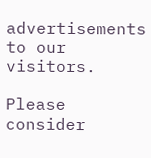advertisements to our visitors.

Please consider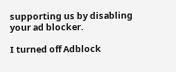supporting us by disabling your ad blocker.

I turned off Adblock